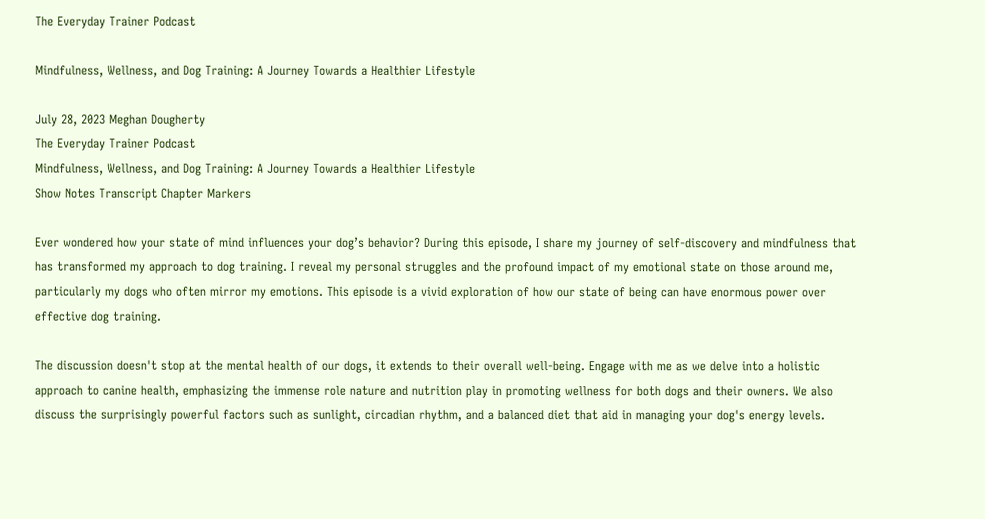The Everyday Trainer Podcast

Mindfulness, Wellness, and Dog Training: A Journey Towards a Healthier Lifestyle

July 28, 2023 Meghan Dougherty
The Everyday Trainer Podcast
Mindfulness, Wellness, and Dog Training: A Journey Towards a Healthier Lifestyle
Show Notes Transcript Chapter Markers

Ever wondered how your state of mind influences your dog’s behavior? During this episode, I share my journey of self-discovery and mindfulness that has transformed my approach to dog training. I reveal my personal struggles and the profound impact of my emotional state on those around me, particularly my dogs who often mirror my emotions. This episode is a vivid exploration of how our state of being can have enormous power over effective dog training.

The discussion doesn't stop at the mental health of our dogs, it extends to their overall well-being. Engage with me as we delve into a holistic approach to canine health, emphasizing the immense role nature and nutrition play in promoting wellness for both dogs and their owners. We also discuss the surprisingly powerful factors such as sunlight, circadian rhythm, and a balanced diet that aid in managing your dog's energy levels.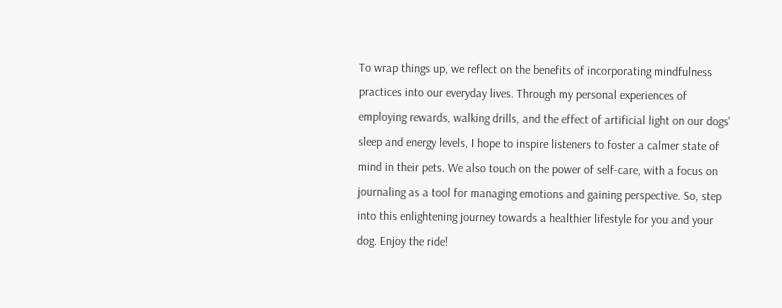To wrap things up, we reflect on the benefits of incorporating mindfulness practices into our everyday lives. Through my personal experiences of employing rewards, walking drills, and the effect of artificial light on our dogs' sleep and energy levels, I hope to inspire listeners to foster a calmer state of mind in their pets. We also touch on the power of self-care, with a focus on journaling as a tool for managing emotions and gaining perspective. So, step into this enlightening journey towards a healthier lifestyle for you and your dog. Enjoy the ride!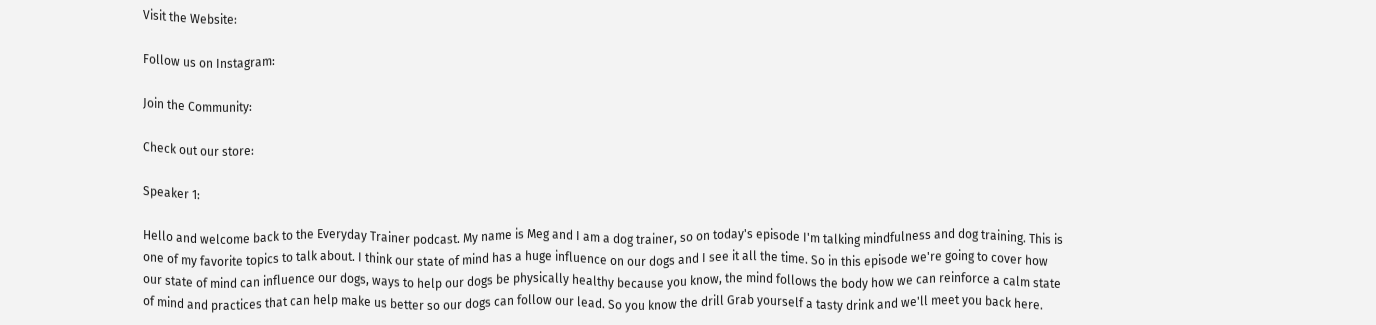Visit the Website:

Follow us on Instagram:

Join the Community:

Check out our store:

Speaker 1:

Hello and welcome back to the Everyday Trainer podcast. My name is Meg and I am a dog trainer, so on today's episode I'm talking mindfulness and dog training. This is one of my favorite topics to talk about. I think our state of mind has a huge influence on our dogs and I see it all the time. So in this episode we're going to cover how our state of mind can influence our dogs, ways to help our dogs be physically healthy because you know, the mind follows the body how we can reinforce a calm state of mind and practices that can help make us better so our dogs can follow our lead. So you know the drill Grab yourself a tasty drink and we'll meet you back here.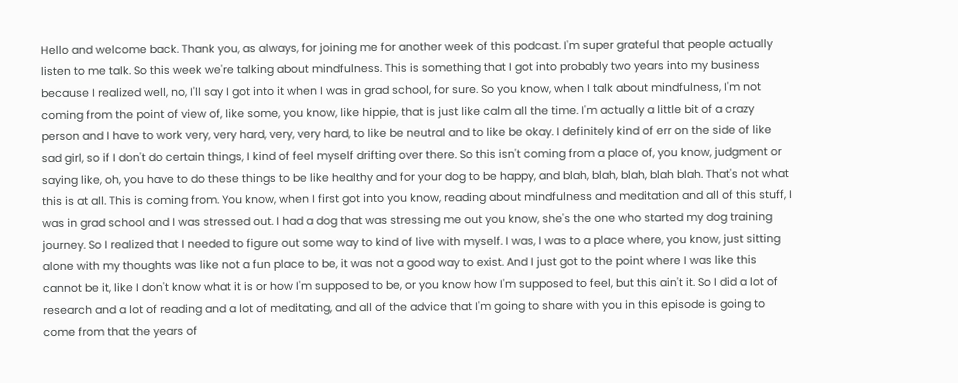Hello and welcome back. Thank you, as always, for joining me for another week of this podcast. I'm super grateful that people actually listen to me talk. So this week we're talking about mindfulness. This is something that I got into probably two years into my business because I realized well, no, I'll say I got into it when I was in grad school, for sure. So you know, when I talk about mindfulness, I'm not coming from the point of view of, like some, you know, like hippie, that is just like calm all the time. I'm actually a little bit of a crazy person and I have to work very, very hard, very, very hard, to like be neutral and to like be okay. I definitely kind of err on the side of like sad girl, so if I don't do certain things, I kind of feel myself drifting over there. So this isn't coming from a place of, you know, judgment or saying like, oh, you have to do these things to be like healthy and for your dog to be happy, and blah, blah, blah, blah blah. That's not what this is at all. This is coming from. You know, when I first got into you know, reading about mindfulness and meditation and all of this stuff, I was in grad school and I was stressed out. I had a dog that was stressing me out you know, she's the one who started my dog training journey. So I realized that I needed to figure out some way to kind of live with myself. I was, I was to a place where, you know, just sitting alone with my thoughts was like not a fun place to be, it was not a good way to exist. And I just got to the point where I was like this cannot be it, like I don't know what it is or how I'm supposed to be, or you know how I'm supposed to feel, but this ain't it. So I did a lot of research and a lot of reading and a lot of meditating, and all of the advice that I'm going to share with you in this episode is going to come from that the years of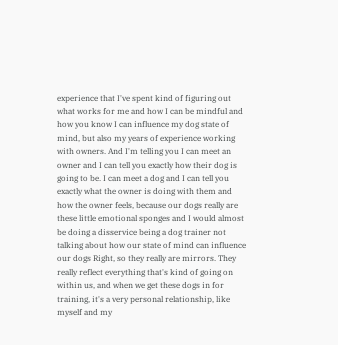experience that I've spent kind of figuring out what works for me and how I can be mindful and how you know I can influence my dog state of mind, but also my years of experience working with owners. And I'm telling you I can meet an owner and I can tell you exactly how their dog is going to be. I can meet a dog and I can tell you exactly what the owner is doing with them and how the owner feels, because our dogs really are these little emotional sponges and I would almost be doing a disservice being a dog trainer not talking about how our state of mind can influence our dogs Right, so they really are mirrors. They really reflect everything that's kind of going on within us, and when we get these dogs in for training, it's a very personal relationship, like myself and my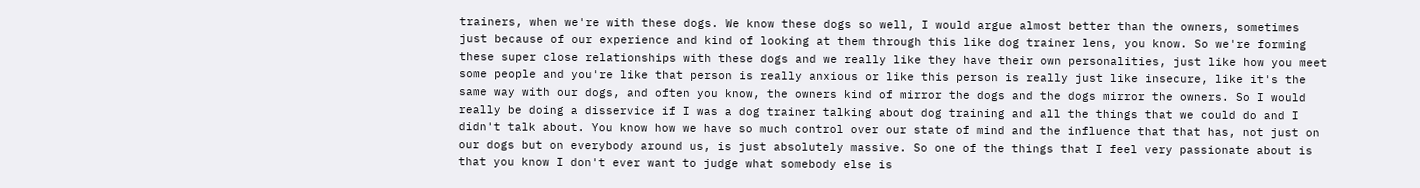trainers, when we're with these dogs. We know these dogs so well, I would argue almost better than the owners, sometimes just because of our experience and kind of looking at them through this like dog trainer lens, you know. So we're forming these super close relationships with these dogs and we really like they have their own personalities, just like how you meet some people and you're like that person is really anxious or like this person is really just like insecure, like it's the same way with our dogs, and often you know, the owners kind of mirror the dogs and the dogs mirror the owners. So I would really be doing a disservice if I was a dog trainer talking about dog training and all the things that we could do and I didn't talk about. You know how we have so much control over our state of mind and the influence that that has, not just on our dogs but on everybody around us, is just absolutely massive. So one of the things that I feel very passionate about is that you know I don't ever want to judge what somebody else is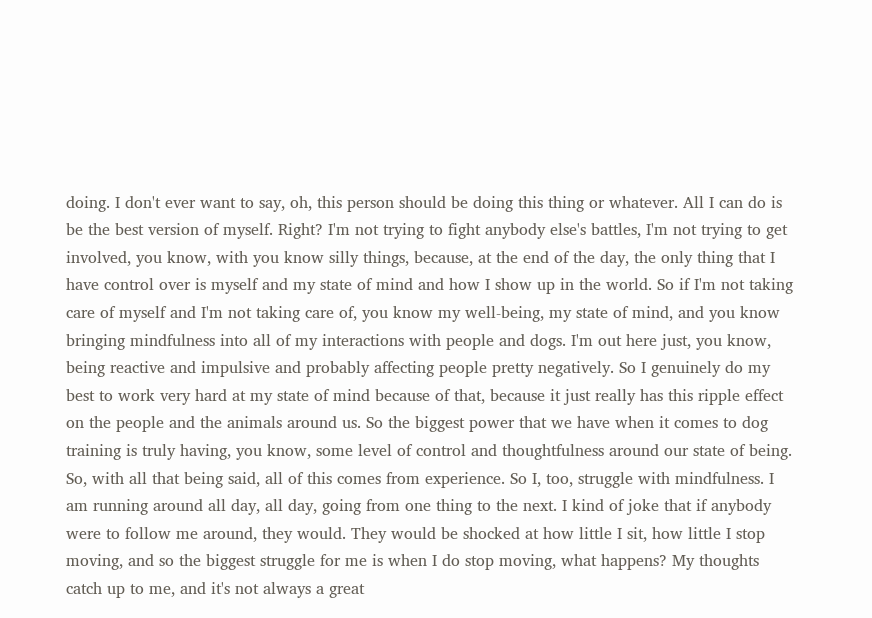doing. I don't ever want to say, oh, this person should be doing this thing or whatever. All I can do is be the best version of myself. Right? I'm not trying to fight anybody else's battles, I'm not trying to get involved, you know, with you know silly things, because, at the end of the day, the only thing that I have control over is myself and my state of mind and how I show up in the world. So if I'm not taking care of myself and I'm not taking care of, you know my well-being, my state of mind, and you know bringing mindfulness into all of my interactions with people and dogs. I'm out here just, you know, being reactive and impulsive and probably affecting people pretty negatively. So I genuinely do my best to work very hard at my state of mind because of that, because it just really has this ripple effect on the people and the animals around us. So the biggest power that we have when it comes to dog training is truly having, you know, some level of control and thoughtfulness around our state of being. So, with all that being said, all of this comes from experience. So I, too, struggle with mindfulness. I am running around all day, all day, going from one thing to the next. I kind of joke that if anybody were to follow me around, they would. They would be shocked at how little I sit, how little I stop moving, and so the biggest struggle for me is when I do stop moving, what happens? My thoughts catch up to me, and it's not always a great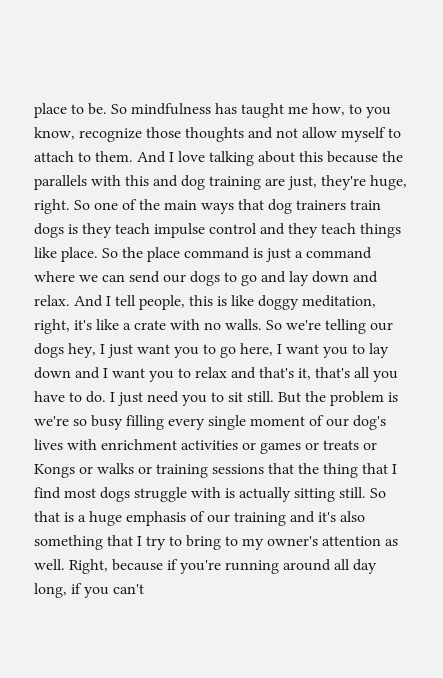place to be. So mindfulness has taught me how, to you know, recognize those thoughts and not allow myself to attach to them. And I love talking about this because the parallels with this and dog training are just, they're huge, right. So one of the main ways that dog trainers train dogs is they teach impulse control and they teach things like place. So the place command is just a command where we can send our dogs to go and lay down and relax. And I tell people, this is like doggy meditation, right, it's like a crate with no walls. So we're telling our dogs hey, I just want you to go here, I want you to lay down and I want you to relax and that's it, that's all you have to do. I just need you to sit still. But the problem is we're so busy filling every single moment of our dog's lives with enrichment activities or games or treats or Kongs or walks or training sessions that the thing that I find most dogs struggle with is actually sitting still. So that is a huge emphasis of our training and it's also something that I try to bring to my owner's attention as well. Right, because if you're running around all day long, if you can't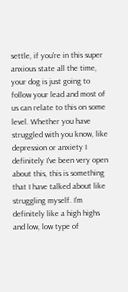settle, if you're in this super anxious state all the time, your dog is just going to follow your lead and most of us can relate to this on some level. Whether you have struggled with you know, like depression or anxiety I definitely I've been very open about this, this is something that I have talked about like struggling myself. I'm definitely like a high highs and low, low type of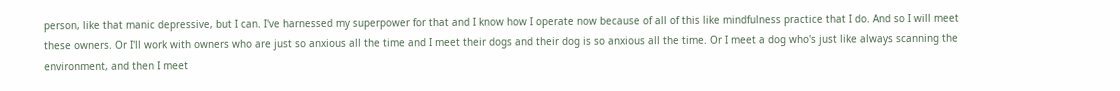person, like that manic depressive, but I can. I've harnessed my superpower for that and I know how I operate now because of all of this like mindfulness practice that I do. And so I will meet these owners. Or I'll work with owners who are just so anxious all the time and I meet their dogs and their dog is so anxious all the time. Or I meet a dog who's just like always scanning the environment, and then I meet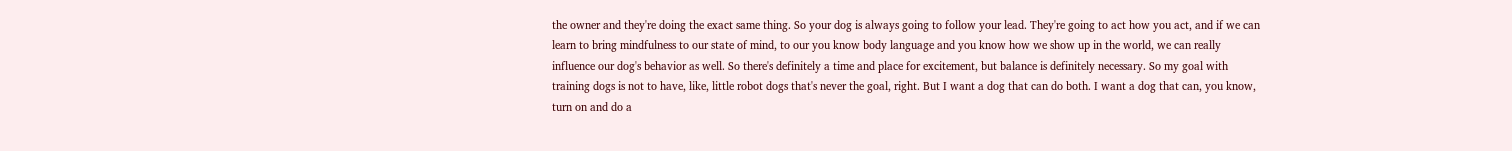the owner and they're doing the exact same thing. So your dog is always going to follow your lead. They're going to act how you act, and if we can learn to bring mindfulness to our state of mind, to our you know body language and you know how we show up in the world, we can really influence our dog's behavior as well. So there's definitely a time and place for excitement, but balance is definitely necessary. So my goal with training dogs is not to have, like, little robot dogs that's never the goal, right. But I want a dog that can do both. I want a dog that can, you know, turn on and do a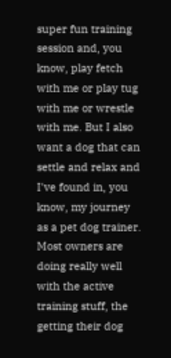super fun training session and, you know, play fetch with me or play tug with me or wrestle with me. But I also want a dog that can settle and relax and I've found in, you know, my journey as a pet dog trainer. Most owners are doing really well with the active training stuff, the getting their dog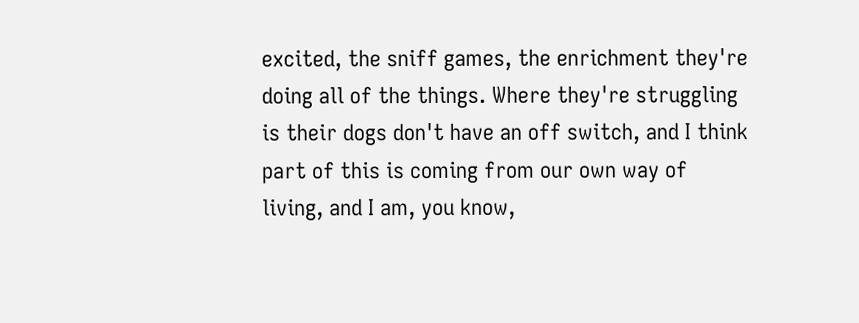excited, the sniff games, the enrichment they're doing all of the things. Where they're struggling is their dogs don't have an off switch, and I think part of this is coming from our own way of living, and I am, you know,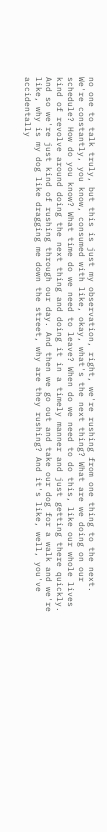no one to talk truly, but this is just my observation, right, we're rushing from one thing to the next. We're constantly, you know, consumed with like, okay, what's the next thing? What are we doing on our schedule? How do you know? What time do we need to leave? When do we need to do this, like our whole lives kind of revolve around doing the next thing and doing it in a timely manner and just getting there quickly. And so we're just kind of rushing through our day. And then we go out and take our dog for a walk and we're like, why is my dog like dragging me down the street, why are they rushing? And it's like, well, you've accidentally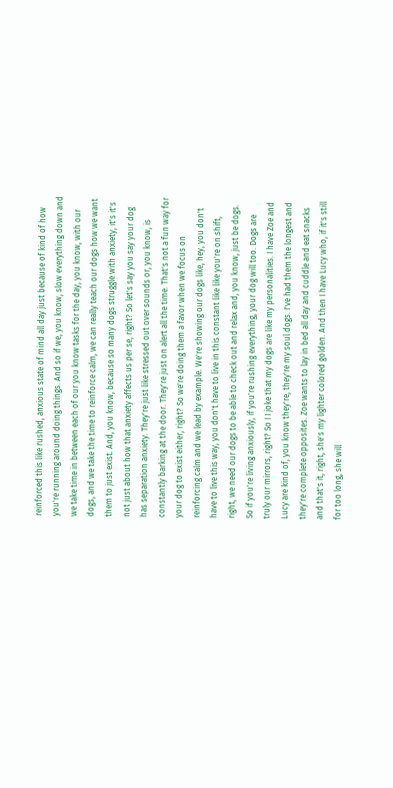reinforced this like rushed, anxious state of mind all day just because of kind of how you're running around doing things. And so if we, you know, slow everything down and we take time in between each of our you know tasks for the day, you know, with our dogs, and we take the time to reinforce calm, we can really teach our dogs how we want them to just exist. And, you know, because so many dogs struggle with anxiety, it's it's not just about how that anxiety affects us per se, right? So let's say you say your dog has separation anxiety. They're just like stressed out over sounds or, you know, is constantly barking at the door. They're just on alert all the time. That's not a fun way for your dog to exist either, right? So we're doing them a favor when we focus on reinforcing calm and we lead by example. We're showing our dogs like, hey, you don't have to live this way, you don't have to live in this constant like like you're on shift, right, we need our dogs to be able to check out and relax and, you know, just be dogs. So if you're living anxiously, if you're rushing everything, your dog will too. Dogs are truly our mirrors, right? So I I joke that my dogs are like my personalities. I have Zoe and Lucy are kind of, you know they're, they're my soul dogs. I've had them the longest and they're complete opposites. Zoe wants to lay in bed all day and cuddle and eat snacks and that's it, right, she's my lighter colored golden. And then I have Lucy who, if it's still for too long, she will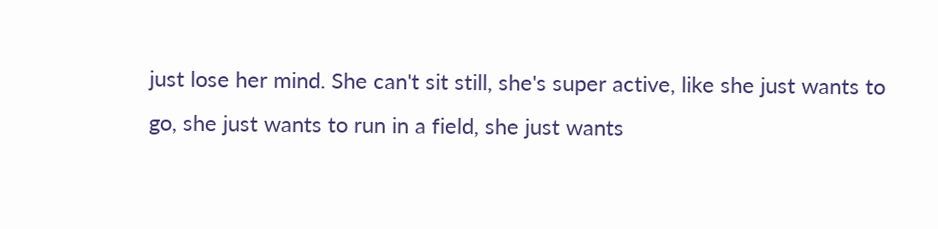just lose her mind. She can't sit still, she's super active, like she just wants to go, she just wants to run in a field, she just wants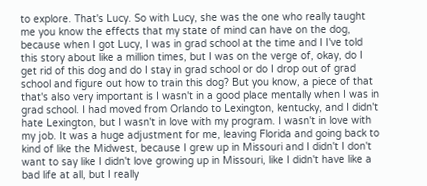to explore. That's Lucy. So with Lucy, she was the one who really taught me you know the effects that my state of mind can have on the dog, because when I got Lucy, I was in grad school at the time and I I've told this story about like a million times, but I was on the verge of, okay, do I get rid of this dog and do I stay in grad school or do I drop out of grad school and figure out how to train this dog? But you know, a piece of that that's also very important is I wasn't in a good place mentally when I was in grad school. I had moved from Orlando to Lexington, kentucky, and I didn't hate Lexington, but I wasn't in love with my program. I wasn't in love with my job. It was a huge adjustment for me, leaving Florida and going back to kind of like the Midwest, because I grew up in Missouri and I didn't I don't want to say like I didn't love growing up in Missouri, like I didn't have like a bad life at all, but I really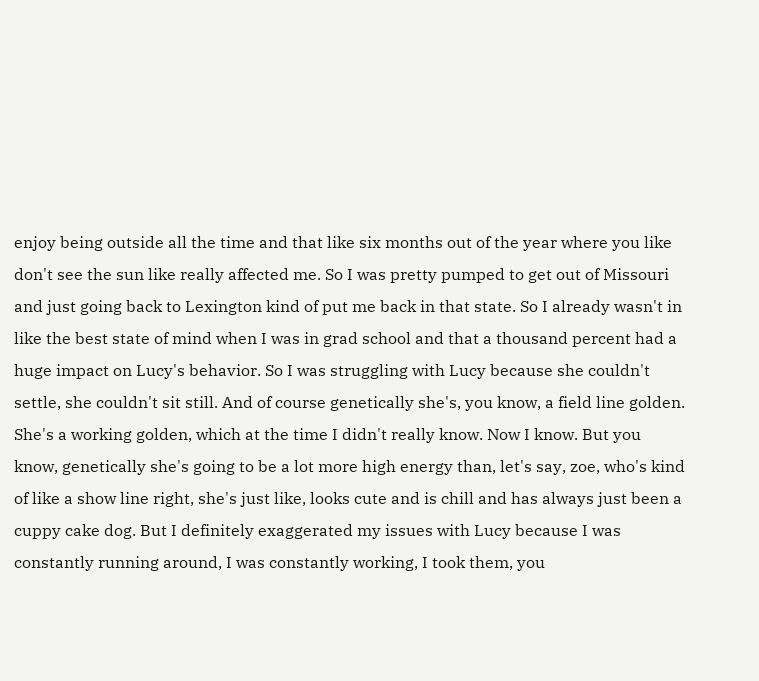enjoy being outside all the time and that like six months out of the year where you like don't see the sun like really affected me. So I was pretty pumped to get out of Missouri and just going back to Lexington kind of put me back in that state. So I already wasn't in like the best state of mind when I was in grad school and that a thousand percent had a huge impact on Lucy's behavior. So I was struggling with Lucy because she couldn't settle, she couldn't sit still. And of course genetically she's, you know, a field line golden. She's a working golden, which at the time I didn't really know. Now I know. But you know, genetically she's going to be a lot more high energy than, let's say, zoe, who's kind of like a show line right, she's just like, looks cute and is chill and has always just been a cuppy cake dog. But I definitely exaggerated my issues with Lucy because I was constantly running around, I was constantly working, I took them, you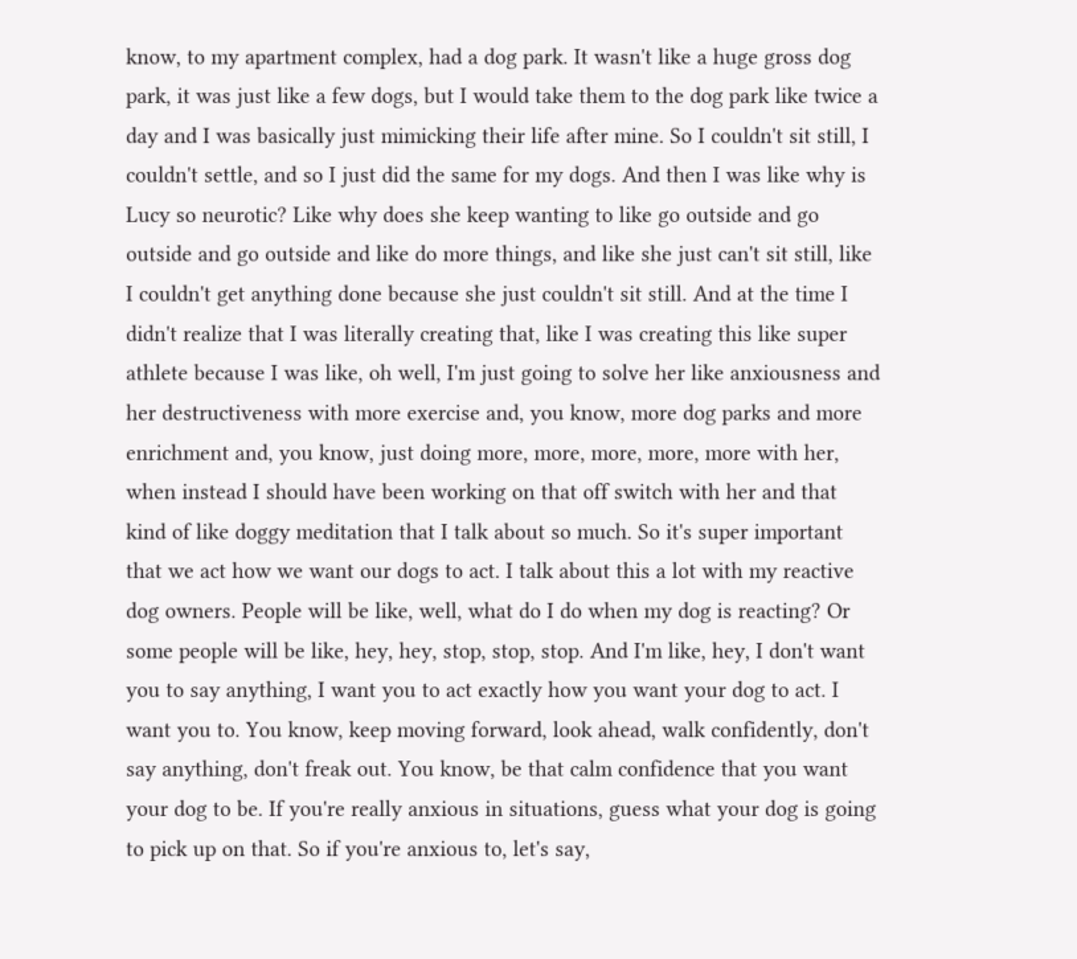know, to my apartment complex, had a dog park. It wasn't like a huge gross dog park, it was just like a few dogs, but I would take them to the dog park like twice a day and I was basically just mimicking their life after mine. So I couldn't sit still, I couldn't settle, and so I just did the same for my dogs. And then I was like why is Lucy so neurotic? Like why does she keep wanting to like go outside and go outside and go outside and like do more things, and like she just can't sit still, like I couldn't get anything done because she just couldn't sit still. And at the time I didn't realize that I was literally creating that, like I was creating this like super athlete because I was like, oh well, I'm just going to solve her like anxiousness and her destructiveness with more exercise and, you know, more dog parks and more enrichment and, you know, just doing more, more, more, more, more with her, when instead I should have been working on that off switch with her and that kind of like doggy meditation that I talk about so much. So it's super important that we act how we want our dogs to act. I talk about this a lot with my reactive dog owners. People will be like, well, what do I do when my dog is reacting? Or some people will be like, hey, hey, stop, stop, stop. And I'm like, hey, I don't want you to say anything, I want you to act exactly how you want your dog to act. I want you to. You know, keep moving forward, look ahead, walk confidently, don't say anything, don't freak out. You know, be that calm confidence that you want your dog to be. If you're really anxious in situations, guess what your dog is going to pick up on that. So if you're anxious to, let's say,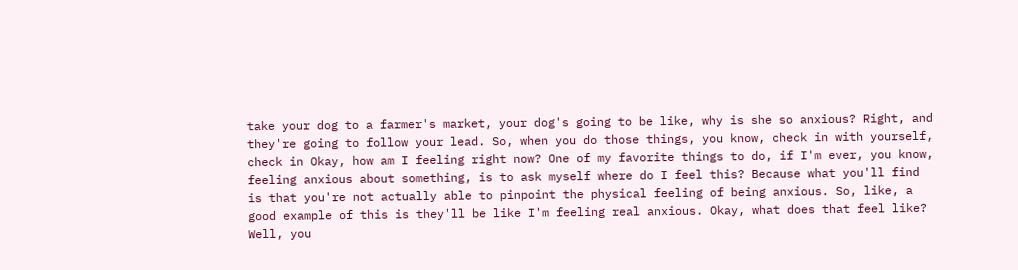take your dog to a farmer's market, your dog's going to be like, why is she so anxious? Right, and they're going to follow your lead. So, when you do those things, you know, check in with yourself, check in Okay, how am I feeling right now? One of my favorite things to do, if I'm ever, you know, feeling anxious about something, is to ask myself where do I feel this? Because what you'll find is that you're not actually able to pinpoint the physical feeling of being anxious. So, like, a good example of this is they'll be like I'm feeling real anxious. Okay, what does that feel like? Well, you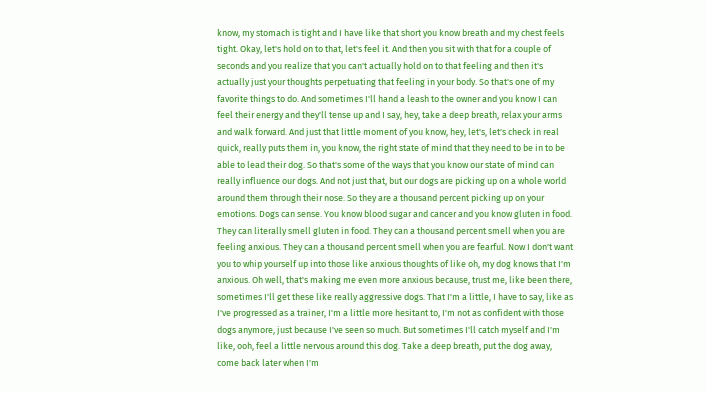know, my stomach is tight and I have like that short you know breath and my chest feels tight. Okay, let's hold on to that, let's feel it. And then you sit with that for a couple of seconds and you realize that you can't actually hold on to that feeling and then it's actually just your thoughts perpetuating that feeling in your body. So that's one of my favorite things to do. And sometimes I'll hand a leash to the owner and you know I can feel their energy and they'll tense up and I say, hey, take a deep breath, relax your arms and walk forward. And just that little moment of you know, hey, let's, let's check in real quick, really puts them in, you know, the right state of mind that they need to be in to be able to lead their dog. So that's some of the ways that you know our state of mind can really influence our dogs. And not just that, but our dogs are picking up on a whole world around them through their nose. So they are a thousand percent picking up on your emotions. Dogs can sense. You know blood sugar and cancer and you know gluten in food. They can literally smell gluten in food. They can a thousand percent smell when you are feeling anxious. They can a thousand percent smell when you are fearful. Now I don't want you to whip yourself up into those like anxious thoughts of like oh, my dog knows that I'm anxious. Oh well, that's making me even more anxious because, trust me, like been there, sometimes I'll get these like really aggressive dogs. That I'm a little, I have to say, like as I've progressed as a trainer, I'm a little more hesitant to, I'm not as confident with those dogs anymore, just because I've seen so much. But sometimes I'll catch myself and I'm like, ooh, feel a little nervous around this dog. Take a deep breath, put the dog away, come back later when I'm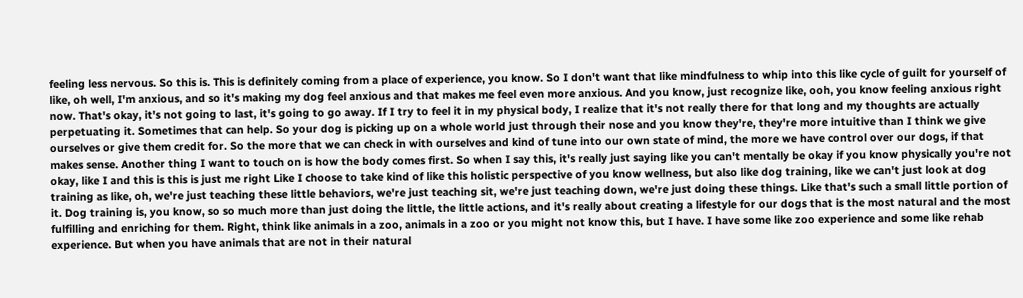feeling less nervous. So this is. This is definitely coming from a place of experience, you know. So I don't want that like mindfulness to whip into this like cycle of guilt for yourself of like, oh well, I'm anxious, and so it's making my dog feel anxious and that makes me feel even more anxious. And you know, just recognize like, ooh, you know feeling anxious right now. That's okay, it's not going to last, it's going to go away. If I try to feel it in my physical body, I realize that it's not really there for that long and my thoughts are actually perpetuating it. Sometimes that can help. So your dog is picking up on a whole world just through their nose and you know they're, they're more intuitive than I think we give ourselves or give them credit for. So the more that we can check in with ourselves and kind of tune into our own state of mind, the more we have control over our dogs, if that makes sense. Another thing I want to touch on is how the body comes first. So when I say this, it's really just saying like you can't mentally be okay if you know physically you're not okay, like I and this is this is just me right Like I choose to take kind of like this holistic perspective of you know wellness, but also like dog training, like we can't just look at dog training as like, oh, we're just teaching these little behaviors, we're just teaching sit, we're just teaching down, we're just doing these things. Like that's such a small little portion of it. Dog training is, you know, so so much more than just doing the little, the little actions, and it's really about creating a lifestyle for our dogs that is the most natural and the most fulfilling and enriching for them. Right, think like animals in a zoo, animals in a zoo or you might not know this, but I have. I have some like zoo experience and some like rehab experience. But when you have animals that are not in their natural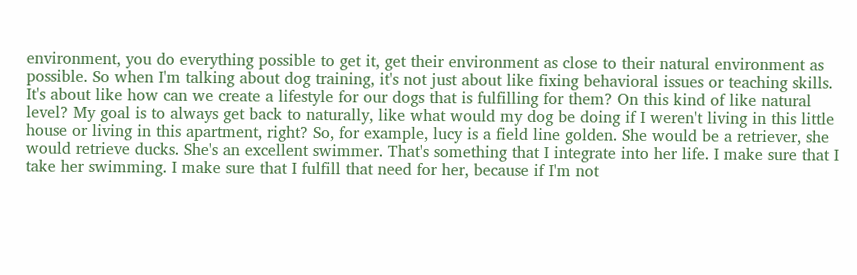environment, you do everything possible to get it, get their environment as close to their natural environment as possible. So when I'm talking about dog training, it's not just about like fixing behavioral issues or teaching skills. It's about like how can we create a lifestyle for our dogs that is fulfilling for them? On this kind of like natural level? My goal is to always get back to naturally, like what would my dog be doing if I weren't living in this little house or living in this apartment, right? So, for example, lucy is a field line golden. She would be a retriever, she would retrieve ducks. She's an excellent swimmer. That's something that I integrate into her life. I make sure that I take her swimming. I make sure that I fulfill that need for her, because if I'm not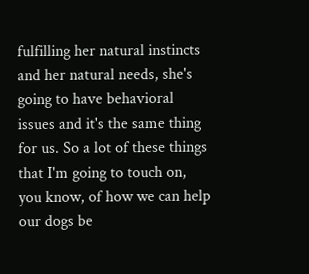fulfilling her natural instincts and her natural needs, she's going to have behavioral issues and it's the same thing for us. So a lot of these things that I'm going to touch on, you know, of how we can help our dogs be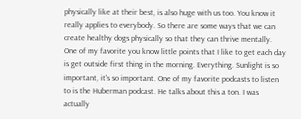physically like at their best, is also huge with us too. You know it really applies to everybody. So there are some ways that we can create healthy dogs physically so that they can thrive mentally. One of my favorite you know little points that I like to get each day is get outside first thing in the morning. Everything. Sunlight is so important, it's so important. One of my favorite podcasts to listen to is the Huberman podcast. He talks about this a ton. I was actually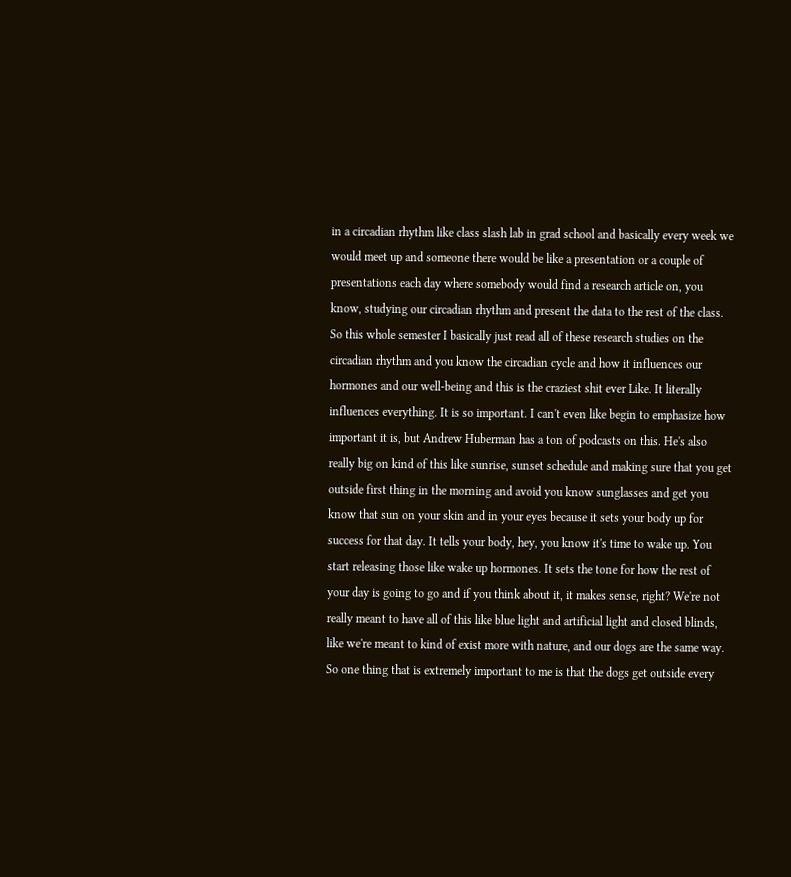in a circadian rhythm like class slash lab in grad school and basically every week we would meet up and someone there would be like a presentation or a couple of presentations each day where somebody would find a research article on, you know, studying our circadian rhythm and present the data to the rest of the class. So this whole semester I basically just read all of these research studies on the circadian rhythm and you know the circadian cycle and how it influences our hormones and our well-being and this is the craziest shit ever Like. It literally influences everything. It is so important. I can't even like begin to emphasize how important it is, but Andrew Huberman has a ton of podcasts on this. He's also really big on kind of this like sunrise, sunset schedule and making sure that you get outside first thing in the morning and avoid you know sunglasses and get you know that sun on your skin and in your eyes because it sets your body up for success for that day. It tells your body, hey, you know it's time to wake up. You start releasing those like wake up hormones. It sets the tone for how the rest of your day is going to go and if you think about it, it makes sense, right? We're not really meant to have all of this like blue light and artificial light and closed blinds, like we're meant to kind of exist more with nature, and our dogs are the same way. So one thing that is extremely important to me is that the dogs get outside every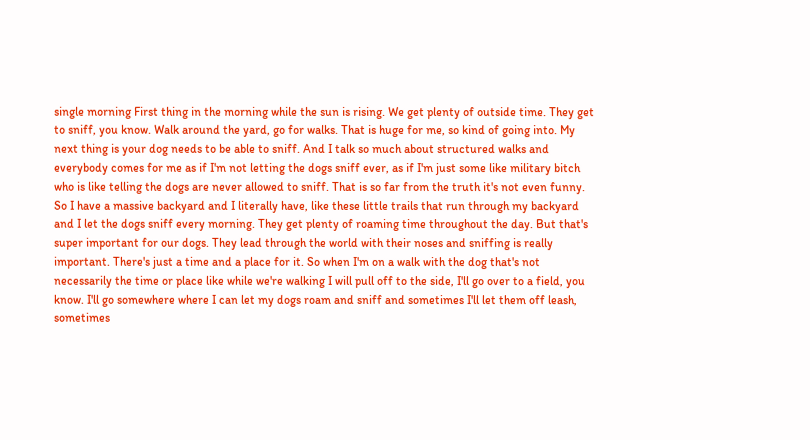single morning First thing in the morning while the sun is rising. We get plenty of outside time. They get to sniff, you know. Walk around the yard, go for walks. That is huge for me, so kind of going into. My next thing is your dog needs to be able to sniff. And I talk so much about structured walks and everybody comes for me as if I'm not letting the dogs sniff ever, as if I'm just some like military bitch who is like telling the dogs are never allowed to sniff. That is so far from the truth it's not even funny. So I have a massive backyard and I literally have, like these little trails that run through my backyard and I let the dogs sniff every morning. They get plenty of roaming time throughout the day. But that's super important for our dogs. They lead through the world with their noses and sniffing is really important. There's just a time and a place for it. So when I'm on a walk with the dog that's not necessarily the time or place like while we're walking I will pull off to the side, I'll go over to a field, you know. I'll go somewhere where I can let my dogs roam and sniff and sometimes I'll let them off leash, sometimes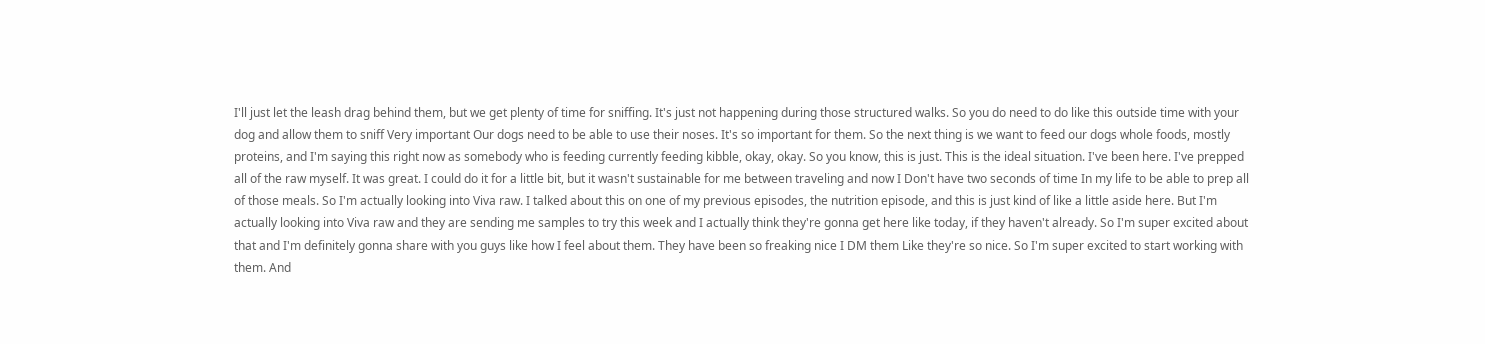I'll just let the leash drag behind them, but we get plenty of time for sniffing. It's just not happening during those structured walks. So you do need to do like this outside time with your dog and allow them to sniff Very important Our dogs need to be able to use their noses. It's so important for them. So the next thing is we want to feed our dogs whole foods, mostly proteins, and I'm saying this right now as somebody who is feeding currently feeding kibble, okay, okay. So you know, this is just. This is the ideal situation. I've been here. I've prepped all of the raw myself. It was great. I could do it for a little bit, but it wasn't sustainable for me between traveling and now I Don't have two seconds of time In my life to be able to prep all of those meals. So I'm actually looking into Viva raw. I talked about this on one of my previous episodes, the nutrition episode, and this is just kind of like a little aside here. But I'm actually looking into Viva raw and they are sending me samples to try this week and I actually think they're gonna get here like today, if they haven't already. So I'm super excited about that and I'm definitely gonna share with you guys like how I feel about them. They have been so freaking nice I DM them Like they're so nice. So I'm super excited to start working with them. And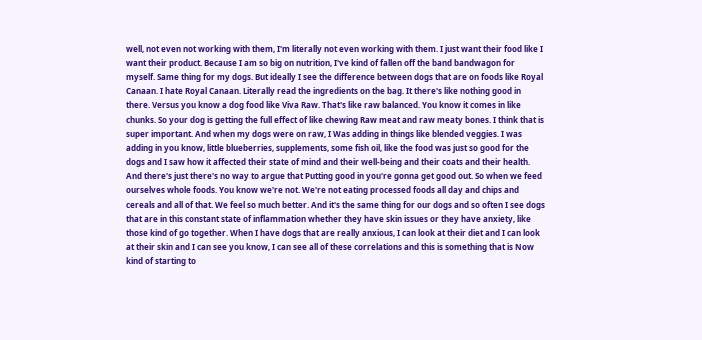well, not even not working with them, I'm literally not even working with them. I just want their food like I want their product. Because I am so big on nutrition, I've kind of fallen off the band bandwagon for myself. Same thing for my dogs. But ideally I see the difference between dogs that are on foods like Royal Canaan. I hate Royal Canaan. Literally read the ingredients on the bag. It there's like nothing good in there. Versus you know a dog food like Viva Raw. That's like raw balanced. You know it comes in like chunks. So your dog is getting the full effect of like chewing Raw meat and raw meaty bones. I think that is super important. And when my dogs were on raw, I Was adding in things like blended veggies. I was adding in you know, little blueberries, supplements, some fish oil, like the food was just so good for the dogs and I saw how it affected their state of mind and their well-being and their coats and their health. And there's just there's no way to argue that Putting good in you're gonna get good out. So when we feed ourselves whole foods. You know we're not. We're not eating processed foods all day and chips and cereals and all of that. We feel so much better. And it's the same thing for our dogs and so often I see dogs that are in this constant state of inflammation whether they have skin issues or they have anxiety, like those kind of go together. When I have dogs that are really anxious, I can look at their diet and I can look at their skin and I can see you know, I can see all of these correlations and this is something that is Now kind of starting to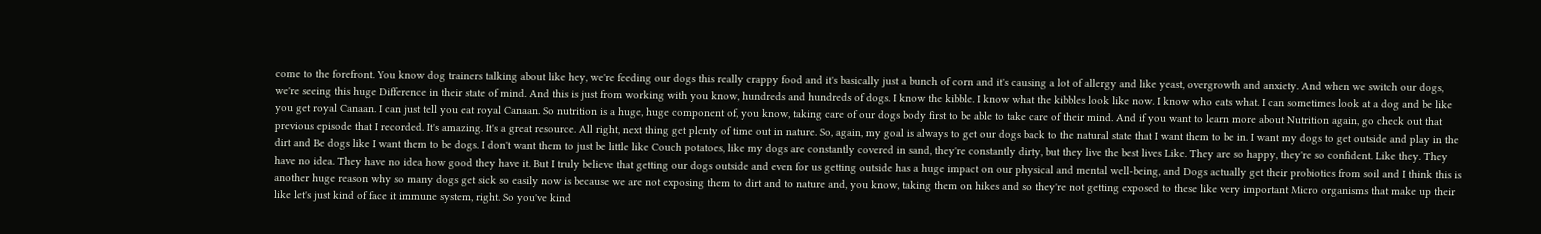come to the forefront. You know dog trainers talking about like hey, we're feeding our dogs this really crappy food and it's basically just a bunch of corn and it's causing a lot of allergy and like yeast, overgrowth and anxiety. And when we switch our dogs, we're seeing this huge Difference in their state of mind. And this is just from working with you know, hundreds and hundreds of dogs. I know the kibble. I know what the kibbles look like now. I know who eats what. I can sometimes look at a dog and be like you get royal Canaan. I can just tell you eat royal Canaan. So nutrition is a huge, huge component of, you know, taking care of our dogs body first to be able to take care of their mind. And if you want to learn more about Nutrition again, go check out that previous episode that I recorded. It's amazing. It's a great resource. All right, next thing get plenty of time out in nature. So, again, my goal is always to get our dogs back to the natural state that I want them to be in. I want my dogs to get outside and play in the dirt and Be dogs like I want them to be dogs. I don't want them to just be little like Couch potatoes, like my dogs are constantly covered in sand, they're constantly dirty, but they live the best lives Like. They are so happy, they're so confident. Like they. They have no idea. They have no idea how good they have it. But I truly believe that getting our dogs outside and even for us getting outside has a huge impact on our physical and mental well-being, and Dogs actually get their probiotics from soil and I think this is another huge reason why so many dogs get sick so easily now is because we are not exposing them to dirt and to nature and, you know, taking them on hikes and so they're not getting exposed to these like very important Micro organisms that make up their like let's just kind of face it immune system, right. So you've kind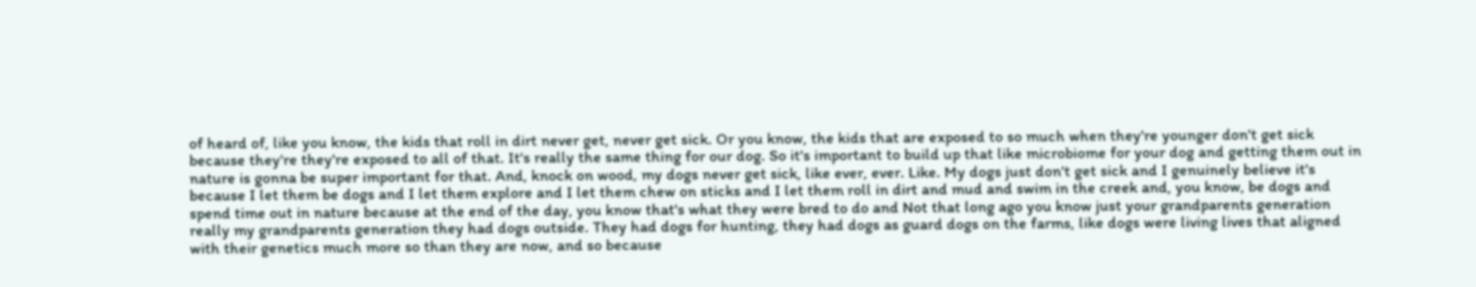of heard of, like you know, the kids that roll in dirt never get, never get sick. Or you know, the kids that are exposed to so much when they're younger don't get sick because they're they're exposed to all of that. It's really the same thing for our dog. So it's important to build up that like microbiome for your dog and getting them out in nature is gonna be super important for that. And, knock on wood, my dogs never get sick, like ever, ever. Like. My dogs just don't get sick and I genuinely believe it's because I let them be dogs and I let them explore and I let them chew on sticks and I let them roll in dirt and mud and swim in the creek and, you know, be dogs and spend time out in nature because at the end of the day, you know that's what they were bred to do and Not that long ago you know just your grandparents generation really my grandparents generation they had dogs outside. They had dogs for hunting, they had dogs as guard dogs on the farms, like dogs were living lives that aligned with their genetics much more so than they are now, and so because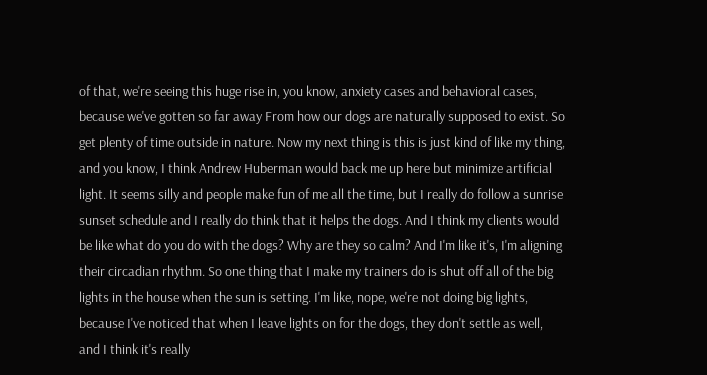of that, we're seeing this huge rise in, you know, anxiety cases and behavioral cases, because we've gotten so far away From how our dogs are naturally supposed to exist. So get plenty of time outside in nature. Now my next thing is this is just kind of like my thing, and you know, I think Andrew Huberman would back me up here but minimize artificial light. It seems silly and people make fun of me all the time, but I really do follow a sunrise sunset schedule and I really do think that it helps the dogs. And I think my clients would be like what do you do with the dogs? Why are they so calm? And I'm like it's, I'm aligning their circadian rhythm. So one thing that I make my trainers do is shut off all of the big lights in the house when the sun is setting. I'm like, nope, we're not doing big lights, because I've noticed that when I leave lights on for the dogs, they don't settle as well, and I think it's really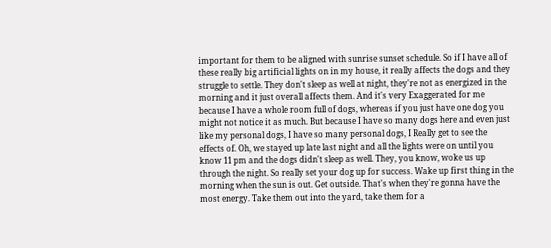important for them to be aligned with sunrise sunset schedule. So if I have all of these really big artificial lights on in my house, it really affects the dogs and they struggle to settle. They don't sleep as well at night, they're not as energized in the morning and it just overall affects them. And it's very Exaggerated for me because I have a whole room full of dogs, whereas if you just have one dog you might not notice it as much. But because I have so many dogs here and even just like my personal dogs, I have so many personal dogs, I Really get to see the effects of. Oh, we stayed up late last night and all the lights were on until you know 11 pm and the dogs didn't sleep as well. They, you know, woke us up through the night. So really set your dog up for success. Wake up first thing in the morning when the sun is out. Get outside. That's when they're gonna have the most energy. Take them out into the yard, take them for a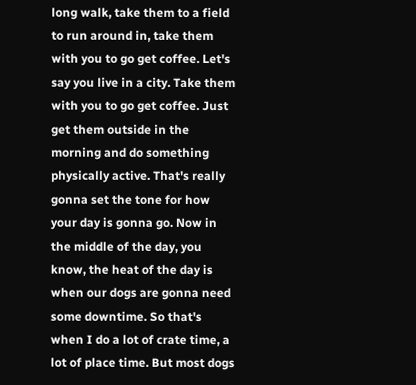long walk, take them to a field to run around in, take them with you to go get coffee. Let's say you live in a city. Take them with you to go get coffee. Just get them outside in the morning and do something physically active. That's really gonna set the tone for how your day is gonna go. Now in the middle of the day, you know, the heat of the day is when our dogs are gonna need some downtime. So that's when I do a lot of crate time, a lot of place time. But most dogs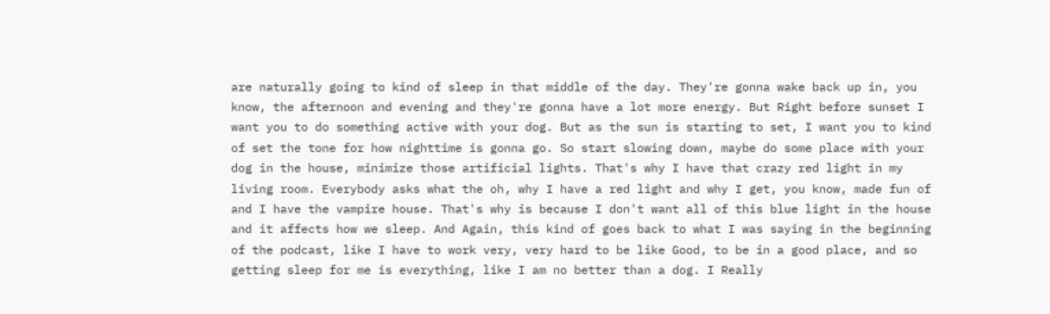are naturally going to kind of sleep in that middle of the day. They're gonna wake back up in, you know, the afternoon and evening and they're gonna have a lot more energy. But Right before sunset I want you to do something active with your dog. But as the sun is starting to set, I want you to kind of set the tone for how nighttime is gonna go. So start slowing down, maybe do some place with your dog in the house, minimize those artificial lights. That's why I have that crazy red light in my living room. Everybody asks what the oh, why I have a red light and why I get, you know, made fun of and I have the vampire house. That's why is because I don't want all of this blue light in the house and it affects how we sleep. And Again, this kind of goes back to what I was saying in the beginning of the podcast, like I have to work very, very hard to be like Good, to be in a good place, and so getting sleep for me is everything, like I am no better than a dog. I Really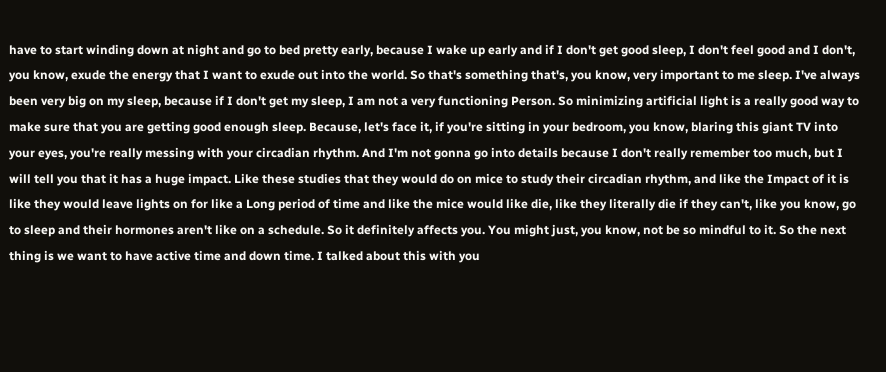have to start winding down at night and go to bed pretty early, because I wake up early and if I don't get good sleep, I don't feel good and I don't, you know, exude the energy that I want to exude out into the world. So that's something that's, you know, very important to me sleep. I've always been very big on my sleep, because if I don't get my sleep, I am not a very functioning Person. So minimizing artificial light is a really good way to make sure that you are getting good enough sleep. Because, let's face it, if you're sitting in your bedroom, you know, blaring this giant TV into your eyes, you're really messing with your circadian rhythm. And I'm not gonna go into details because I don't really remember too much, but I will tell you that it has a huge impact. Like these studies that they would do on mice to study their circadian rhythm, and like the Impact of it is like they would leave lights on for like a Long period of time and like the mice would like die, like they literally die if they can't, like you know, go to sleep and their hormones aren't like on a schedule. So it definitely affects you. You might just, you know, not be so mindful to it. So the next thing is we want to have active time and down time. I talked about this with you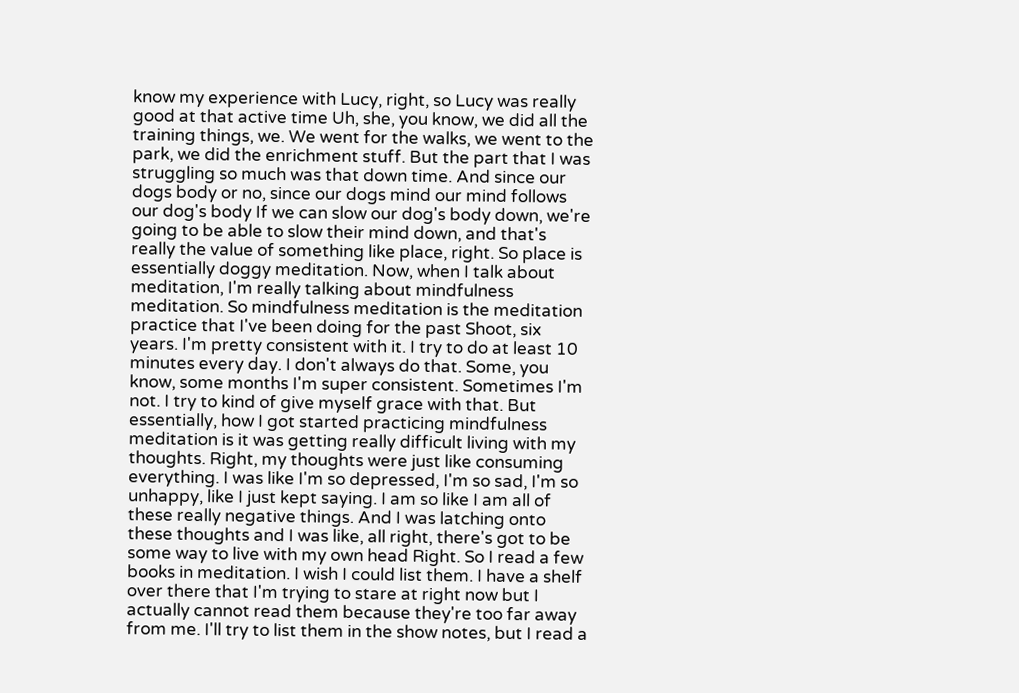know my experience with Lucy, right, so Lucy was really good at that active time Uh, she, you know, we did all the training things, we. We went for the walks, we went to the park, we did the enrichment stuff. But the part that I was struggling so much was that down time. And since our dogs body or no, since our dogs mind our mind follows our dog's body If we can slow our dog's body down, we're going to be able to slow their mind down, and that's really the value of something like place, right. So place is essentially doggy meditation. Now, when I talk about meditation, I'm really talking about mindfulness meditation. So mindfulness meditation is the meditation practice that I've been doing for the past Shoot, six years. I'm pretty consistent with it. I try to do at least 10 minutes every day. I don't always do that. Some, you know, some months I'm super consistent. Sometimes I'm not. I try to kind of give myself grace with that. But essentially, how I got started practicing mindfulness meditation is it was getting really difficult living with my thoughts. Right, my thoughts were just like consuming everything. I was like I'm so depressed, I'm so sad, I'm so unhappy, like I just kept saying. I am so like I am all of these really negative things. And I was latching onto these thoughts and I was like, all right, there's got to be some way to live with my own head Right. So I read a few books in meditation. I wish I could list them. I have a shelf over there that I'm trying to stare at right now but I actually cannot read them because they're too far away from me. I'll try to list them in the show notes, but I read a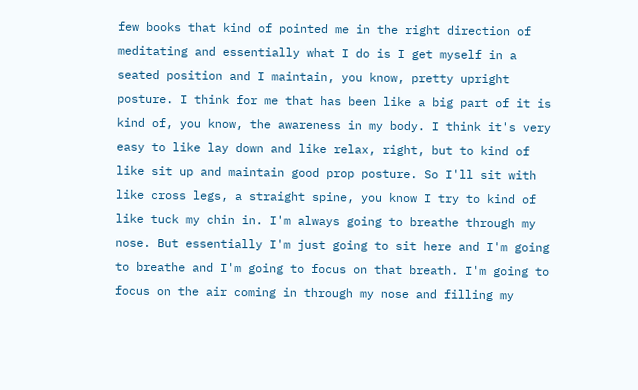few books that kind of pointed me in the right direction of meditating and essentially what I do is I get myself in a seated position and I maintain, you know, pretty upright posture. I think for me that has been like a big part of it is kind of, you know, the awareness in my body. I think it's very easy to like lay down and like relax, right, but to kind of like sit up and maintain good prop posture. So I'll sit with like cross legs, a straight spine, you know I try to kind of like tuck my chin in. I'm always going to breathe through my nose. But essentially I'm just going to sit here and I'm going to breathe and I'm going to focus on that breath. I'm going to focus on the air coming in through my nose and filling my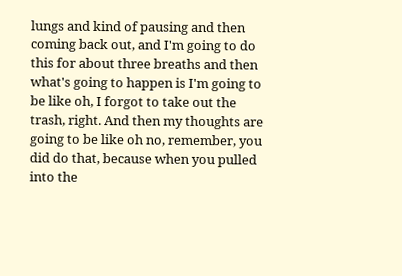lungs and kind of pausing and then coming back out, and I'm going to do this for about three breaths and then what's going to happen is I'm going to be like oh, I forgot to take out the trash, right. And then my thoughts are going to be like oh no, remember, you did do that, because when you pulled into the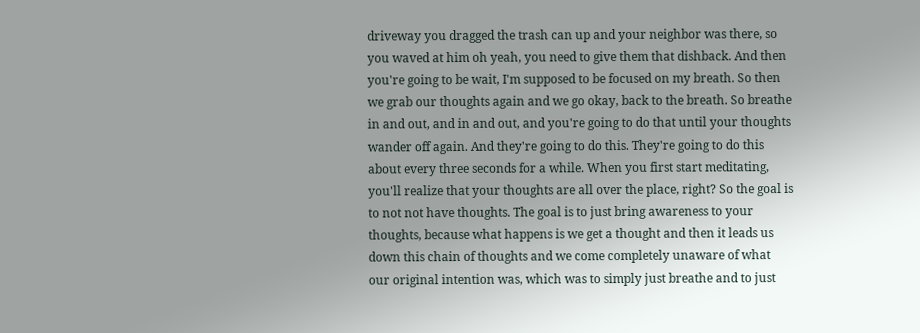driveway you dragged the trash can up and your neighbor was there, so you waved at him oh yeah, you need to give them that dishback. And then you're going to be wait, I'm supposed to be focused on my breath. So then we grab our thoughts again and we go okay, back to the breath. So breathe in and out, and in and out, and you're going to do that until your thoughts wander off again. And they're going to do this. They're going to do this about every three seconds for a while. When you first start meditating, you'll realize that your thoughts are all over the place, right? So the goal is to not not have thoughts. The goal is to just bring awareness to your thoughts, because what happens is we get a thought and then it leads us down this chain of thoughts and we come completely unaware of what our original intention was, which was to simply just breathe and to just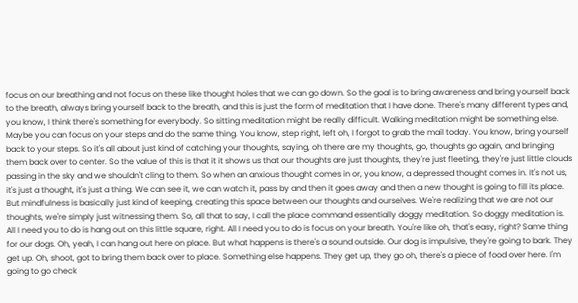focus on our breathing and not focus on these like thought holes that we can go down. So the goal is to bring awareness and bring yourself back to the breath, always bring yourself back to the breath, and this is just the form of meditation that I have done. There's many different types and, you know, I think there's something for everybody. So sitting meditation might be really difficult. Walking meditation might be something else. Maybe you can focus on your steps and do the same thing. You know, step right, left oh, I forgot to grab the mail today. You know, bring yourself back to your steps. So it's all about just kind of catching your thoughts, saying, oh there are my thoughts, go, thoughts go again, and bringing them back over to center. So the value of this is that it it shows us that our thoughts are just thoughts, they're just fleeting, they're just little clouds passing in the sky and we shouldn't cling to them. So when an anxious thought comes in or, you know, a depressed thought comes in. It's not us, it's just a thought, it's just a thing. We can see it, we can watch it, pass by and then it goes away and then a new thought is going to fill its place. But mindfulness is basically just kind of keeping, creating this space between our thoughts and ourselves. We're realizing that we are not our thoughts, we're simply just witnessing them. So, all that to say, I call the place command essentially doggy meditation. So doggy meditation is. All I need you to do is hang out on this little square, right. All I need you to do is focus on your breath. You're like oh, that's easy, right? Same thing for our dogs. Oh, yeah, I can hang out here on place. But what happens is there's a sound outside. Our dog is impulsive, they're going to bark. They get up. Oh, shoot, got to bring them back over to place. Something else happens. They get up, they go oh, there's a piece of food over here. I'm going to go check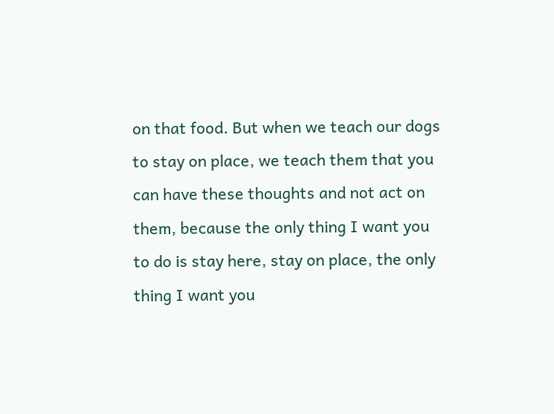on that food. But when we teach our dogs to stay on place, we teach them that you can have these thoughts and not act on them, because the only thing I want you to do is stay here, stay on place, the only thing I want you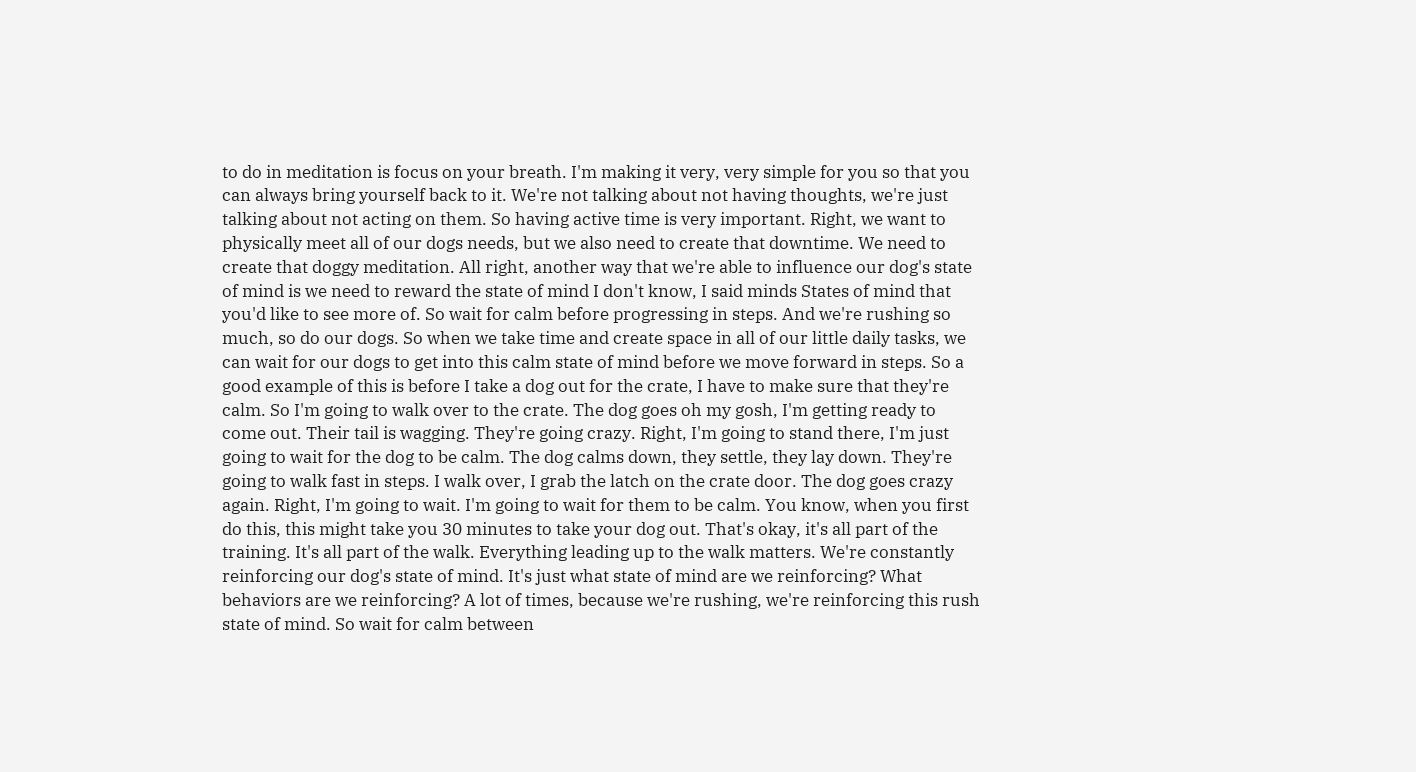to do in meditation is focus on your breath. I'm making it very, very simple for you so that you can always bring yourself back to it. We're not talking about not having thoughts, we're just talking about not acting on them. So having active time is very important. Right, we want to physically meet all of our dogs needs, but we also need to create that downtime. We need to create that doggy meditation. All right, another way that we're able to influence our dog's state of mind is we need to reward the state of mind I don't know, I said minds States of mind that you'd like to see more of. So wait for calm before progressing in steps. And we're rushing so much, so do our dogs. So when we take time and create space in all of our little daily tasks, we can wait for our dogs to get into this calm state of mind before we move forward in steps. So a good example of this is before I take a dog out for the crate, I have to make sure that they're calm. So I'm going to walk over to the crate. The dog goes oh my gosh, I'm getting ready to come out. Their tail is wagging. They're going crazy. Right, I'm going to stand there, I'm just going to wait for the dog to be calm. The dog calms down, they settle, they lay down. They're going to walk fast in steps. I walk over, I grab the latch on the crate door. The dog goes crazy again. Right, I'm going to wait. I'm going to wait for them to be calm. You know, when you first do this, this might take you 30 minutes to take your dog out. That's okay, it's all part of the training. It's all part of the walk. Everything leading up to the walk matters. We're constantly reinforcing our dog's state of mind. It's just what state of mind are we reinforcing? What behaviors are we reinforcing? A lot of times, because we're rushing, we're reinforcing this rush state of mind. So wait for calm between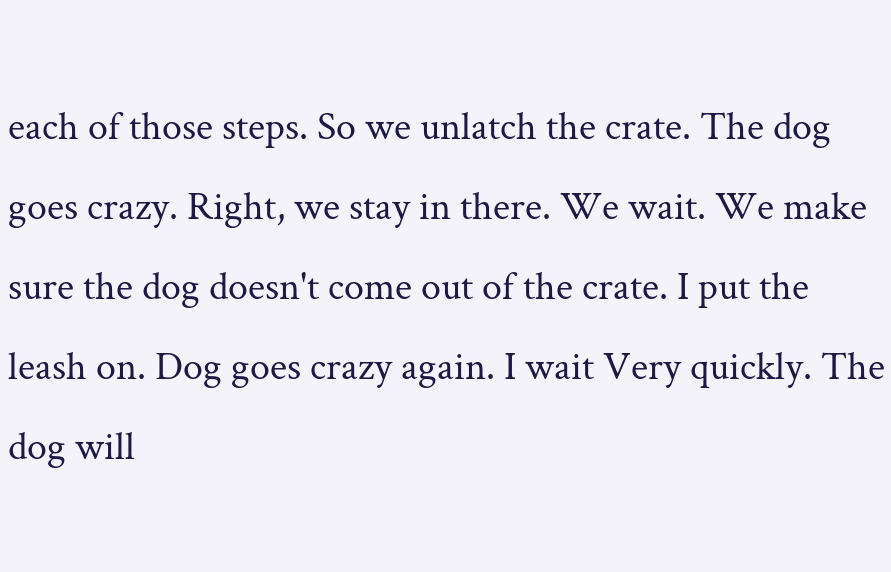each of those steps. So we unlatch the crate. The dog goes crazy. Right, we stay in there. We wait. We make sure the dog doesn't come out of the crate. I put the leash on. Dog goes crazy again. I wait Very quickly. The dog will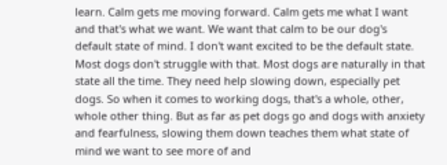learn. Calm gets me moving forward. Calm gets me what I want and that's what we want. We want that calm to be our dog's default state of mind. I don't want excited to be the default state. Most dogs don't struggle with that. Most dogs are naturally in that state all the time. They need help slowing down, especially pet dogs. So when it comes to working dogs, that's a whole, other, whole other thing. But as far as pet dogs go and dogs with anxiety and fearfulness, slowing them down teaches them what state of mind we want to see more of and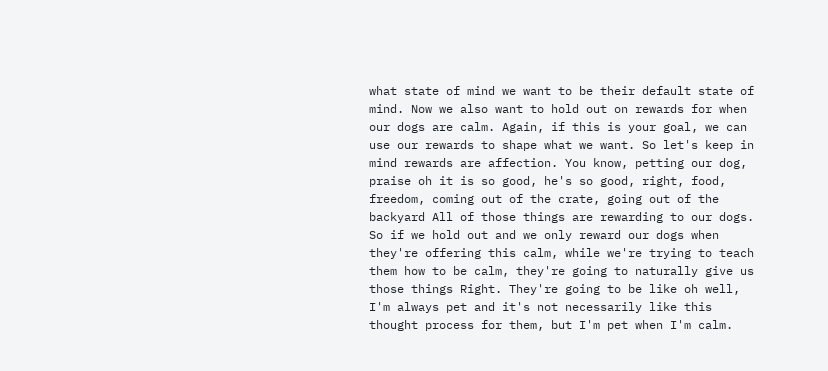what state of mind we want to be their default state of mind. Now we also want to hold out on rewards for when our dogs are calm. Again, if this is your goal, we can use our rewards to shape what we want. So let's keep in mind rewards are affection. You know, petting our dog, praise oh it is so good, he's so good, right, food, freedom, coming out of the crate, going out of the backyard All of those things are rewarding to our dogs. So if we hold out and we only reward our dogs when they're offering this calm, while we're trying to teach them how to be calm, they're going to naturally give us those things Right. They're going to be like oh well, I'm always pet and it's not necessarily like this thought process for them, but I'm pet when I'm calm.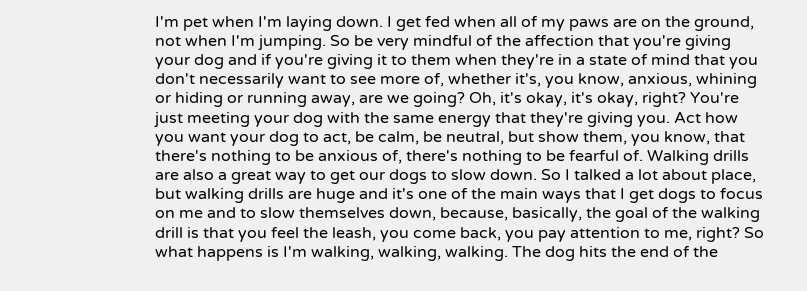I'm pet when I'm laying down. I get fed when all of my paws are on the ground, not when I'm jumping. So be very mindful of the affection that you're giving your dog and if you're giving it to them when they're in a state of mind that you don't necessarily want to see more of, whether it's, you know, anxious, whining or hiding or running away, are we going? Oh, it's okay, it's okay, right? You're just meeting your dog with the same energy that they're giving you. Act how you want your dog to act, be calm, be neutral, but show them, you know, that there's nothing to be anxious of, there's nothing to be fearful of. Walking drills are also a great way to get our dogs to slow down. So I talked a lot about place, but walking drills are huge and it's one of the main ways that I get dogs to focus on me and to slow themselves down, because, basically, the goal of the walking drill is that you feel the leash, you come back, you pay attention to me, right? So what happens is I'm walking, walking, walking. The dog hits the end of the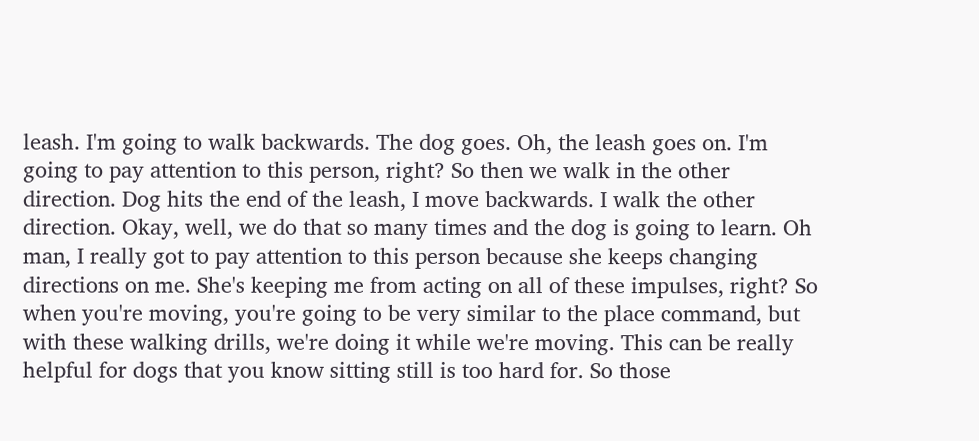leash. I'm going to walk backwards. The dog goes. Oh, the leash goes on. I'm going to pay attention to this person, right? So then we walk in the other direction. Dog hits the end of the leash, I move backwards. I walk the other direction. Okay, well, we do that so many times and the dog is going to learn. Oh man, I really got to pay attention to this person because she keeps changing directions on me. She's keeping me from acting on all of these impulses, right? So when you're moving, you're going to be very similar to the place command, but with these walking drills, we're doing it while we're moving. This can be really helpful for dogs that you know sitting still is too hard for. So those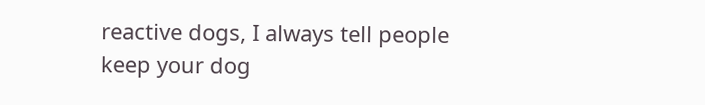reactive dogs, I always tell people keep your dog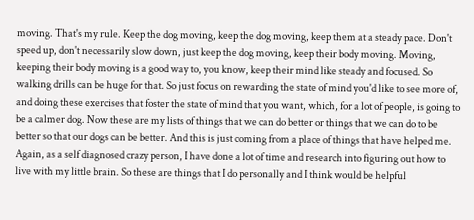moving. That's my rule. Keep the dog moving, keep the dog moving, keep them at a steady pace. Don't speed up, don't necessarily slow down, just keep the dog moving, keep their body moving. Moving, keeping their body moving is a good way to, you know, keep their mind like steady and focused. So walking drills can be huge for that. So just focus on rewarding the state of mind you'd like to see more of, and doing these exercises that foster the state of mind that you want, which, for a lot of people, is going to be a calmer dog. Now these are my lists of things that we can do better or things that we can do to be better so that our dogs can be better. And this is just coming from a place of things that have helped me. Again, as a self diagnosed crazy person, I have done a lot of time and research into figuring out how to live with my little brain. So these are things that I do personally and I think would be helpful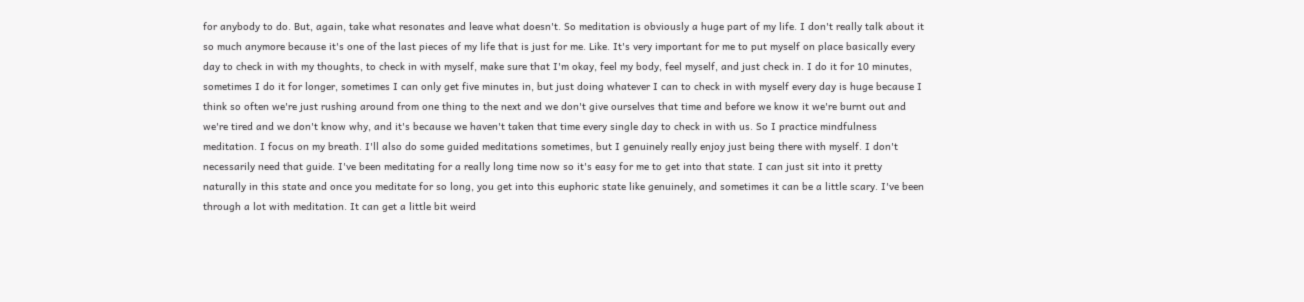for anybody to do. But, again, take what resonates and leave what doesn't. So meditation is obviously a huge part of my life. I don't really talk about it so much anymore because it's one of the last pieces of my life that is just for me. Like. It's very important for me to put myself on place basically every day to check in with my thoughts, to check in with myself, make sure that I'm okay, feel my body, feel myself, and just check in. I do it for 10 minutes, sometimes I do it for longer, sometimes I can only get five minutes in, but just doing whatever I can to check in with myself every day is huge because I think so often we're just rushing around from one thing to the next and we don't give ourselves that time and before we know it we're burnt out and we're tired and we don't know why, and it's because we haven't taken that time every single day to check in with us. So I practice mindfulness meditation. I focus on my breath. I'll also do some guided meditations sometimes, but I genuinely really enjoy just being there with myself. I don't necessarily need that guide. I've been meditating for a really long time now so it's easy for me to get into that state. I can just sit into it pretty naturally in this state and once you meditate for so long, you get into this euphoric state like genuinely, and sometimes it can be a little scary. I've been through a lot with meditation. It can get a little bit weird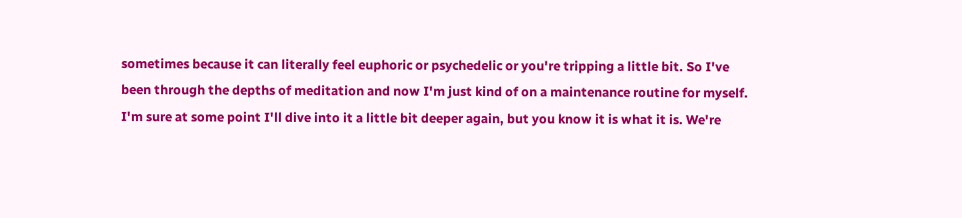sometimes because it can literally feel euphoric or psychedelic or you're tripping a little bit. So I've been through the depths of meditation and now I'm just kind of on a maintenance routine for myself. I'm sure at some point I'll dive into it a little bit deeper again, but you know it is what it is. We're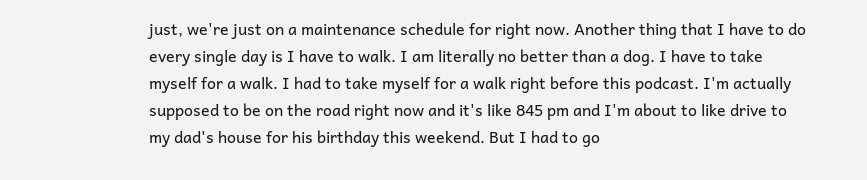just, we're just on a maintenance schedule for right now. Another thing that I have to do every single day is I have to walk. I am literally no better than a dog. I have to take myself for a walk. I had to take myself for a walk right before this podcast. I'm actually supposed to be on the road right now and it's like 845 pm and I'm about to like drive to my dad's house for his birthday this weekend. But I had to go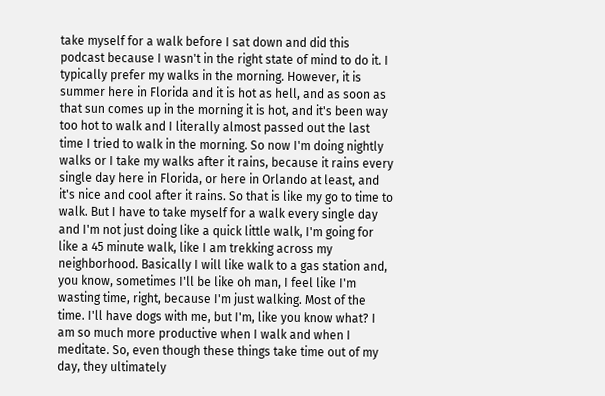take myself for a walk before I sat down and did this podcast because I wasn't in the right state of mind to do it. I typically prefer my walks in the morning. However, it is summer here in Florida and it is hot as hell, and as soon as that sun comes up in the morning it is hot, and it's been way too hot to walk and I literally almost passed out the last time I tried to walk in the morning. So now I'm doing nightly walks or I take my walks after it rains, because it rains every single day here in Florida, or here in Orlando at least, and it's nice and cool after it rains. So that is like my go to time to walk. But I have to take myself for a walk every single day and I'm not just doing like a quick little walk, I'm going for like a 45 minute walk, like I am trekking across my neighborhood. Basically I will like walk to a gas station and, you know, sometimes I'll be like oh man, I feel like I'm wasting time, right, because I'm just walking. Most of the time. I'll have dogs with me, but I'm, like you know what? I am so much more productive when I walk and when I meditate. So, even though these things take time out of my day, they ultimately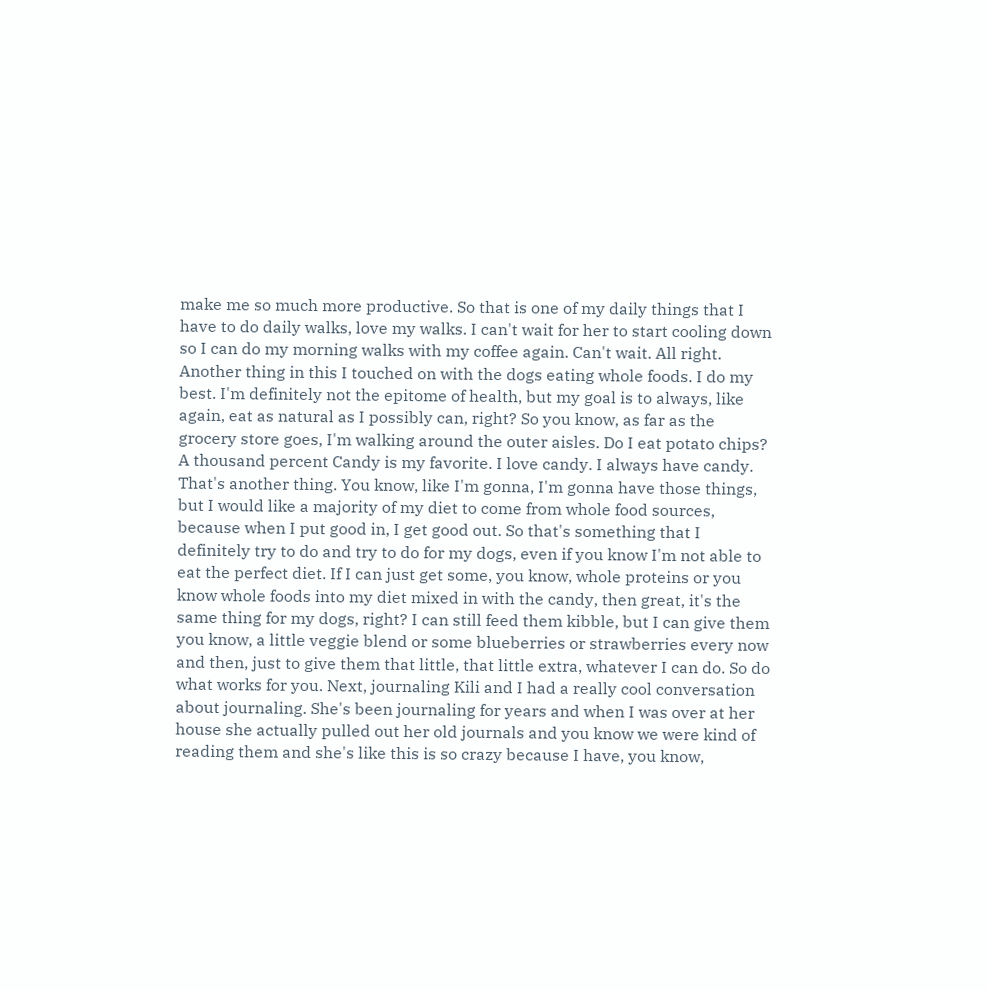make me so much more productive. So that is one of my daily things that I have to do daily walks, love my walks. I can't wait for her to start cooling down so I can do my morning walks with my coffee again. Can't wait. All right. Another thing in this I touched on with the dogs eating whole foods. I do my best. I'm definitely not the epitome of health, but my goal is to always, like again, eat as natural as I possibly can, right? So you know, as far as the grocery store goes, I'm walking around the outer aisles. Do I eat potato chips? A thousand percent Candy is my favorite. I love candy. I always have candy. That's another thing. You know, like I'm gonna, I'm gonna have those things, but I would like a majority of my diet to come from whole food sources, because when I put good in, I get good out. So that's something that I definitely try to do and try to do for my dogs, even if you know I'm not able to eat the perfect diet. If I can just get some, you know, whole proteins or you know whole foods into my diet mixed in with the candy, then great, it's the same thing for my dogs, right? I can still feed them kibble, but I can give them you know, a little veggie blend or some blueberries or strawberries every now and then, just to give them that little, that little extra, whatever I can do. So do what works for you. Next, journaling Kili and I had a really cool conversation about journaling. She's been journaling for years and when I was over at her house she actually pulled out her old journals and you know we were kind of reading them and she's like this is so crazy because I have, you know,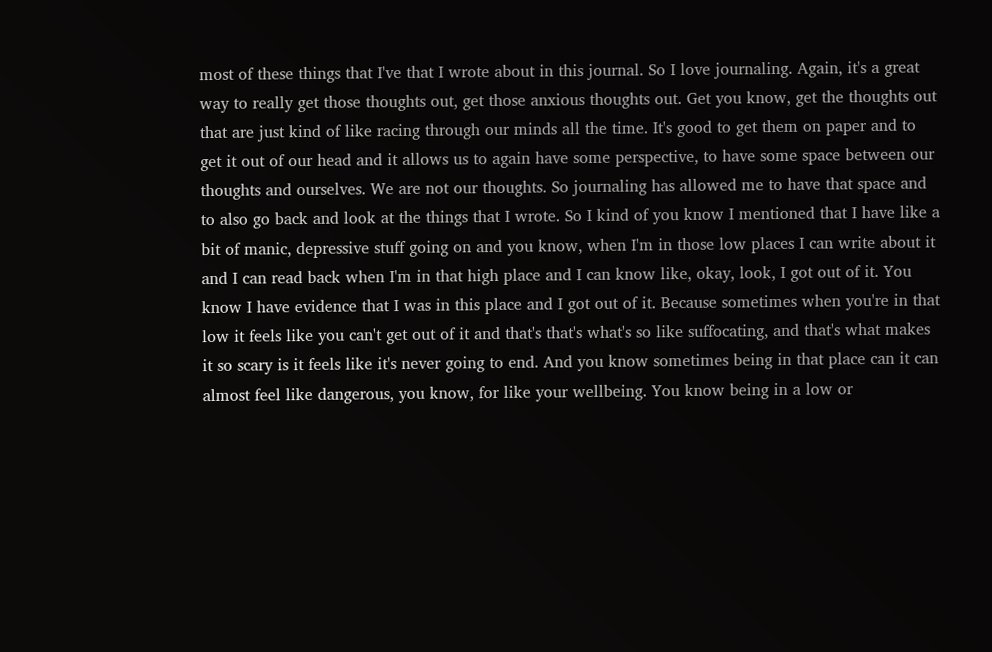most of these things that I've that I wrote about in this journal. So I love journaling. Again, it's a great way to really get those thoughts out, get those anxious thoughts out. Get you know, get the thoughts out that are just kind of like racing through our minds all the time. It's good to get them on paper and to get it out of our head and it allows us to again have some perspective, to have some space between our thoughts and ourselves. We are not our thoughts. So journaling has allowed me to have that space and to also go back and look at the things that I wrote. So I kind of you know I mentioned that I have like a bit of manic, depressive stuff going on and you know, when I'm in those low places I can write about it and I can read back when I'm in that high place and I can know like, okay, look, I got out of it. You know I have evidence that I was in this place and I got out of it. Because sometimes when you're in that low it feels like you can't get out of it and that's that's what's so like suffocating, and that's what makes it so scary is it feels like it's never going to end. And you know sometimes being in that place can it can almost feel like dangerous, you know, for like your wellbeing. You know being in a low or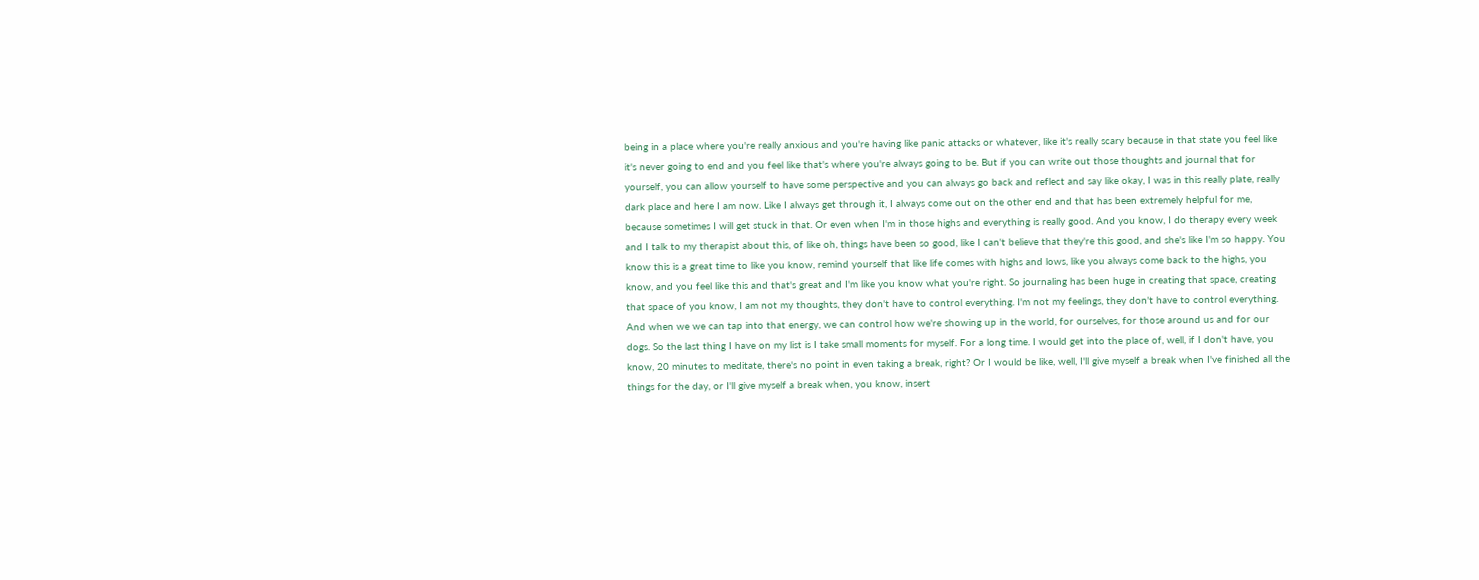being in a place where you're really anxious and you're having like panic attacks or whatever, like it's really scary because in that state you feel like it's never going to end and you feel like that's where you're always going to be. But if you can write out those thoughts and journal that for yourself, you can allow yourself to have some perspective and you can always go back and reflect and say like okay, I was in this really plate, really dark place and here I am now. Like I always get through it, I always come out on the other end and that has been extremely helpful for me, because sometimes I will get stuck in that. Or even when I'm in those highs and everything is really good. And you know, I do therapy every week and I talk to my therapist about this, of like oh, things have been so good, like I can't believe that they're this good, and she's like I'm so happy. You know this is a great time to like you know, remind yourself that like life comes with highs and lows, like you always come back to the highs, you know, and you feel like this and that's great and I'm like you know what you're right. So journaling has been huge in creating that space, creating that space of you know, I am not my thoughts, they don't have to control everything. I'm not my feelings, they don't have to control everything. And when we we can tap into that energy, we can control how we're showing up in the world, for ourselves, for those around us and for our dogs. So the last thing I have on my list is I take small moments for myself. For a long time. I would get into the place of, well, if I don't have, you know, 20 minutes to meditate, there's no point in even taking a break, right? Or I would be like, well, I'll give myself a break when I've finished all the things for the day, or I'll give myself a break when, you know, insert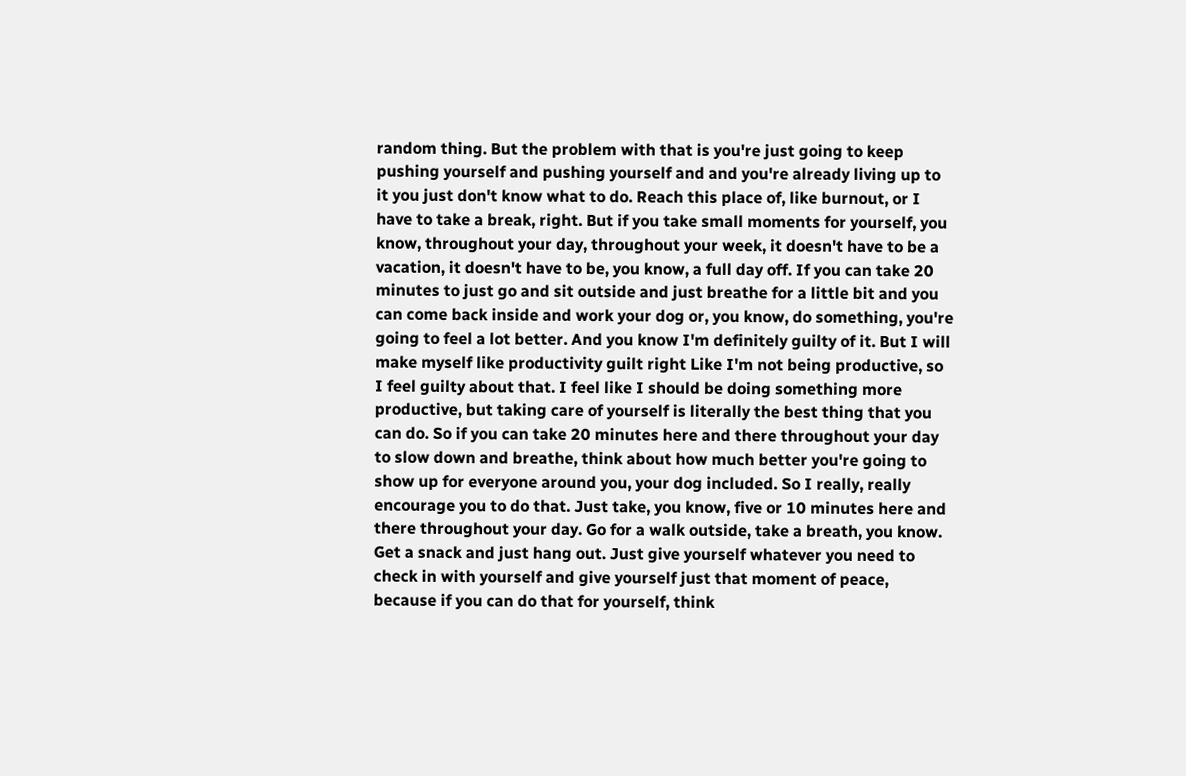random thing. But the problem with that is you're just going to keep pushing yourself and pushing yourself and and you're already living up to it you just don't know what to do. Reach this place of, like burnout, or I have to take a break, right. But if you take small moments for yourself, you know, throughout your day, throughout your week, it doesn't have to be a vacation, it doesn't have to be, you know, a full day off. If you can take 20 minutes to just go and sit outside and just breathe for a little bit and you can come back inside and work your dog or, you know, do something, you're going to feel a lot better. And you know I'm definitely guilty of it. But I will make myself like productivity guilt right Like I'm not being productive, so I feel guilty about that. I feel like I should be doing something more productive, but taking care of yourself is literally the best thing that you can do. So if you can take 20 minutes here and there throughout your day to slow down and breathe, think about how much better you're going to show up for everyone around you, your dog included. So I really, really encourage you to do that. Just take, you know, five or 10 minutes here and there throughout your day. Go for a walk outside, take a breath, you know. Get a snack and just hang out. Just give yourself whatever you need to check in with yourself and give yourself just that moment of peace, because if you can do that for yourself, think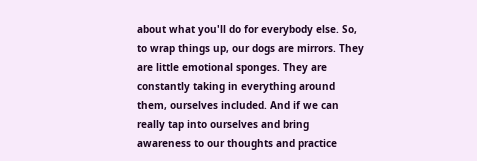about what you'll do for everybody else. So, to wrap things up, our dogs are mirrors. They are little emotional sponges. They are constantly taking in everything around them, ourselves included. And if we can really tap into ourselves and bring awareness to our thoughts and practice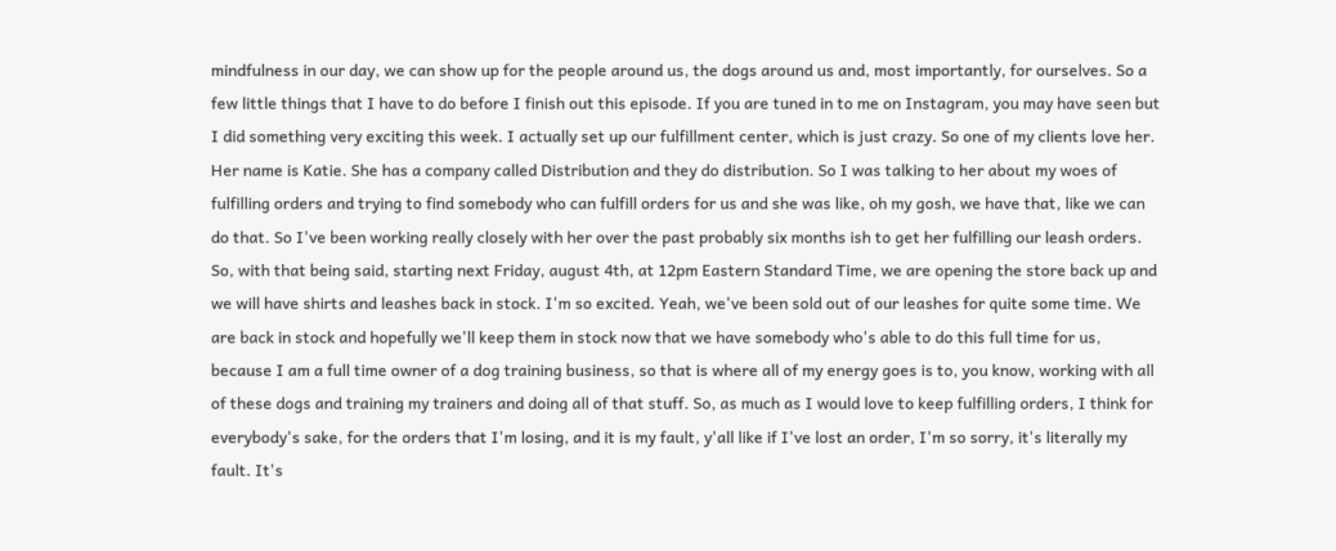mindfulness in our day, we can show up for the people around us, the dogs around us and, most importantly, for ourselves. So a few little things that I have to do before I finish out this episode. If you are tuned in to me on Instagram, you may have seen but I did something very exciting this week. I actually set up our fulfillment center, which is just crazy. So one of my clients love her. Her name is Katie. She has a company called Distribution and they do distribution. So I was talking to her about my woes of fulfilling orders and trying to find somebody who can fulfill orders for us and she was like, oh my gosh, we have that, like we can do that. So I've been working really closely with her over the past probably six months ish to get her fulfilling our leash orders. So, with that being said, starting next Friday, august 4th, at 12pm Eastern Standard Time, we are opening the store back up and we will have shirts and leashes back in stock. I'm so excited. Yeah, we've been sold out of our leashes for quite some time. We are back in stock and hopefully we'll keep them in stock now that we have somebody who's able to do this full time for us, because I am a full time owner of a dog training business, so that is where all of my energy goes is to, you know, working with all of these dogs and training my trainers and doing all of that stuff. So, as much as I would love to keep fulfilling orders, I think for everybody's sake, for the orders that I'm losing, and it is my fault, y'all like if I've lost an order, I'm so sorry, it's literally my fault. It's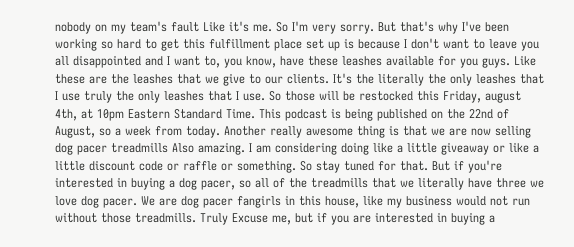nobody on my team's fault Like it's me. So I'm very sorry. But that's why I've been working so hard to get this fulfillment place set up is because I don't want to leave you all disappointed and I want to, you know, have these leashes available for you guys. Like these are the leashes that we give to our clients. It's the literally the only leashes that I use truly the only leashes that I use. So those will be restocked this Friday, august 4th, at 10pm Eastern Standard Time. This podcast is being published on the 22nd of August, so a week from today. Another really awesome thing is that we are now selling dog pacer treadmills Also amazing. I am considering doing like a little giveaway or like a little discount code or raffle or something. So stay tuned for that. But if you're interested in buying a dog pacer, so all of the treadmills that we literally have three we love dog pacer. We are dog pacer fangirls in this house, like my business would not run without those treadmills. Truly Excuse me, but if you are interested in buying a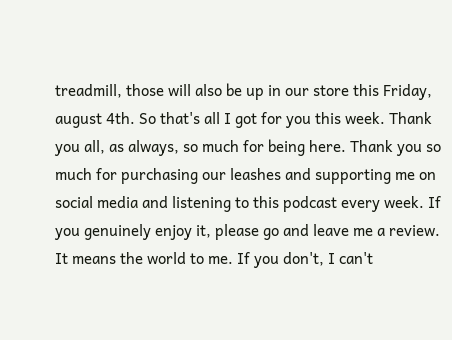treadmill, those will also be up in our store this Friday, august 4th. So that's all I got for you this week. Thank you all, as always, so much for being here. Thank you so much for purchasing our leashes and supporting me on social media and listening to this podcast every week. If you genuinely enjoy it, please go and leave me a review. It means the world to me. If you don't, I can't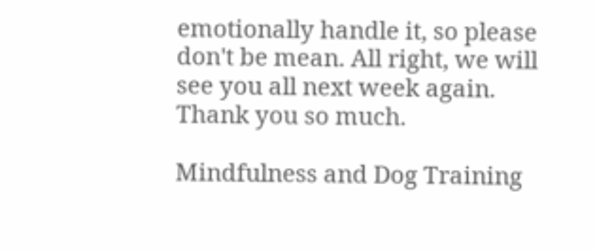emotionally handle it, so please don't be mean. All right, we will see you all next week again. Thank you so much.

Mindfulness and Dog Training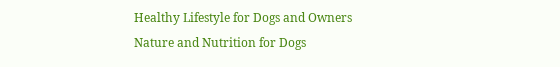Healthy Lifestyle for Dogs and Owners
Nature and Nutrition for Dogs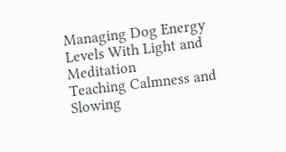Managing Dog Energy Levels With Light and Meditation
Teaching Calmness and Slowing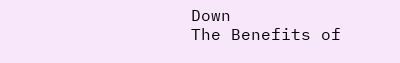Down
The Benefits of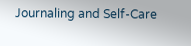Journaling and Self-Care